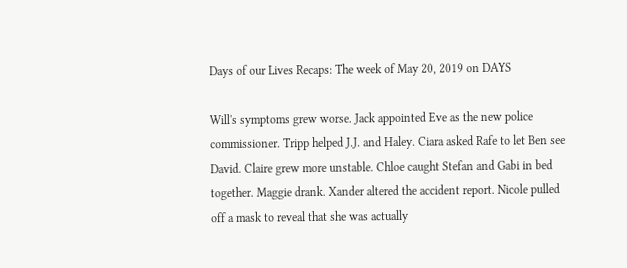Days of our Lives Recaps: The week of May 20, 2019 on DAYS

Will's symptoms grew worse. Jack appointed Eve as the new police commissioner. Tripp helped J.J. and Haley. Ciara asked Rafe to let Ben see David. Claire grew more unstable. Chloe caught Stefan and Gabi in bed together. Maggie drank. Xander altered the accident report. Nicole pulled off a mask to reveal that she was actually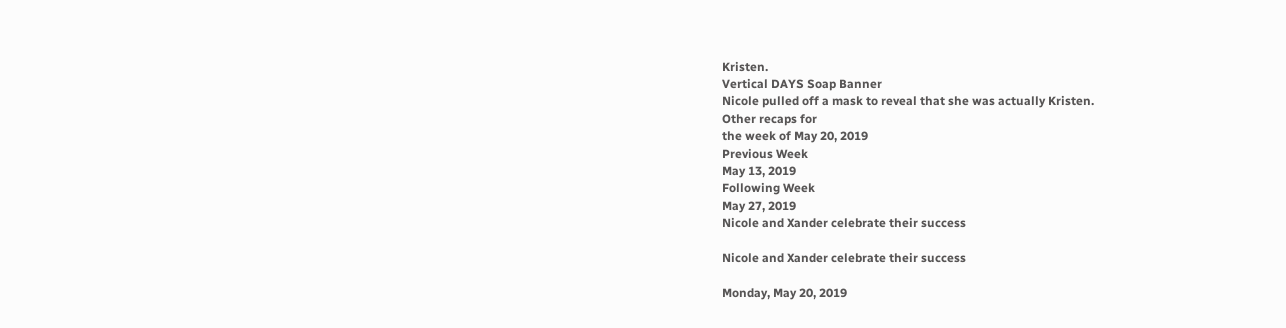Kristen.
Vertical DAYS Soap Banner
Nicole pulled off a mask to reveal that she was actually Kristen.
Other recaps for
the week of May 20, 2019
Previous Week
May 13, 2019
Following Week
May 27, 2019
Nicole and Xander celebrate their success

Nicole and Xander celebrate their success

Monday, May 20, 2019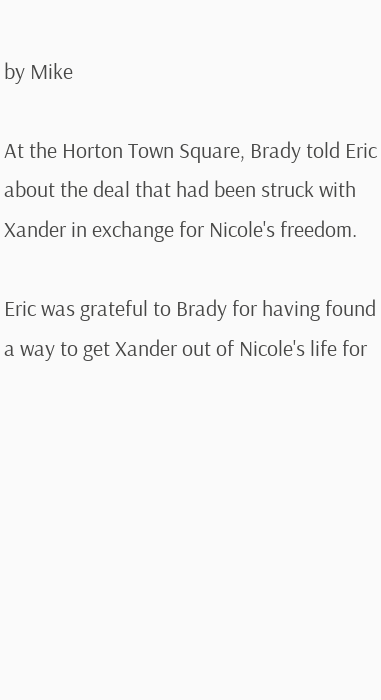by Mike

At the Horton Town Square, Brady told Eric about the deal that had been struck with Xander in exchange for Nicole's freedom.

Eric was grateful to Brady for having found a way to get Xander out of Nicole's life for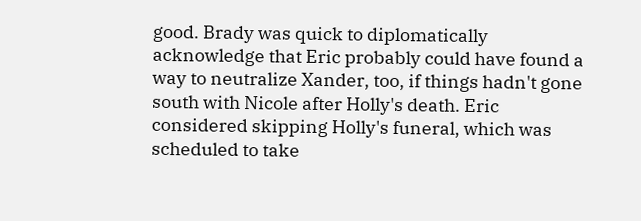good. Brady was quick to diplomatically acknowledge that Eric probably could have found a way to neutralize Xander, too, if things hadn't gone south with Nicole after Holly's death. Eric considered skipping Holly's funeral, which was scheduled to take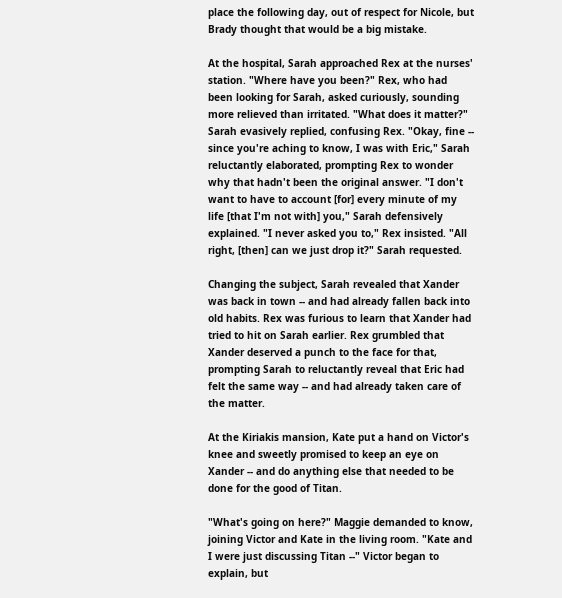place the following day, out of respect for Nicole, but Brady thought that would be a big mistake.

At the hospital, Sarah approached Rex at the nurses' station. "Where have you been?" Rex, who had been looking for Sarah, asked curiously, sounding more relieved than irritated. "What does it matter?" Sarah evasively replied, confusing Rex. "Okay, fine -- since you're aching to know, I was with Eric," Sarah reluctantly elaborated, prompting Rex to wonder why that hadn't been the original answer. "I don't want to have to account [for] every minute of my life [that I'm not with] you," Sarah defensively explained. "I never asked you to," Rex insisted. "All right, [then] can we just drop it?" Sarah requested.

Changing the subject, Sarah revealed that Xander was back in town -- and had already fallen back into old habits. Rex was furious to learn that Xander had tried to hit on Sarah earlier. Rex grumbled that Xander deserved a punch to the face for that, prompting Sarah to reluctantly reveal that Eric had felt the same way -- and had already taken care of the matter.

At the Kiriakis mansion, Kate put a hand on Victor's knee and sweetly promised to keep an eye on Xander -- and do anything else that needed to be done for the good of Titan.

"What's going on here?" Maggie demanded to know, joining Victor and Kate in the living room. "Kate and I were just discussing Titan --" Victor began to explain, but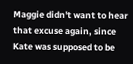Maggie didn't want to hear that excuse again, since Kate was supposed to be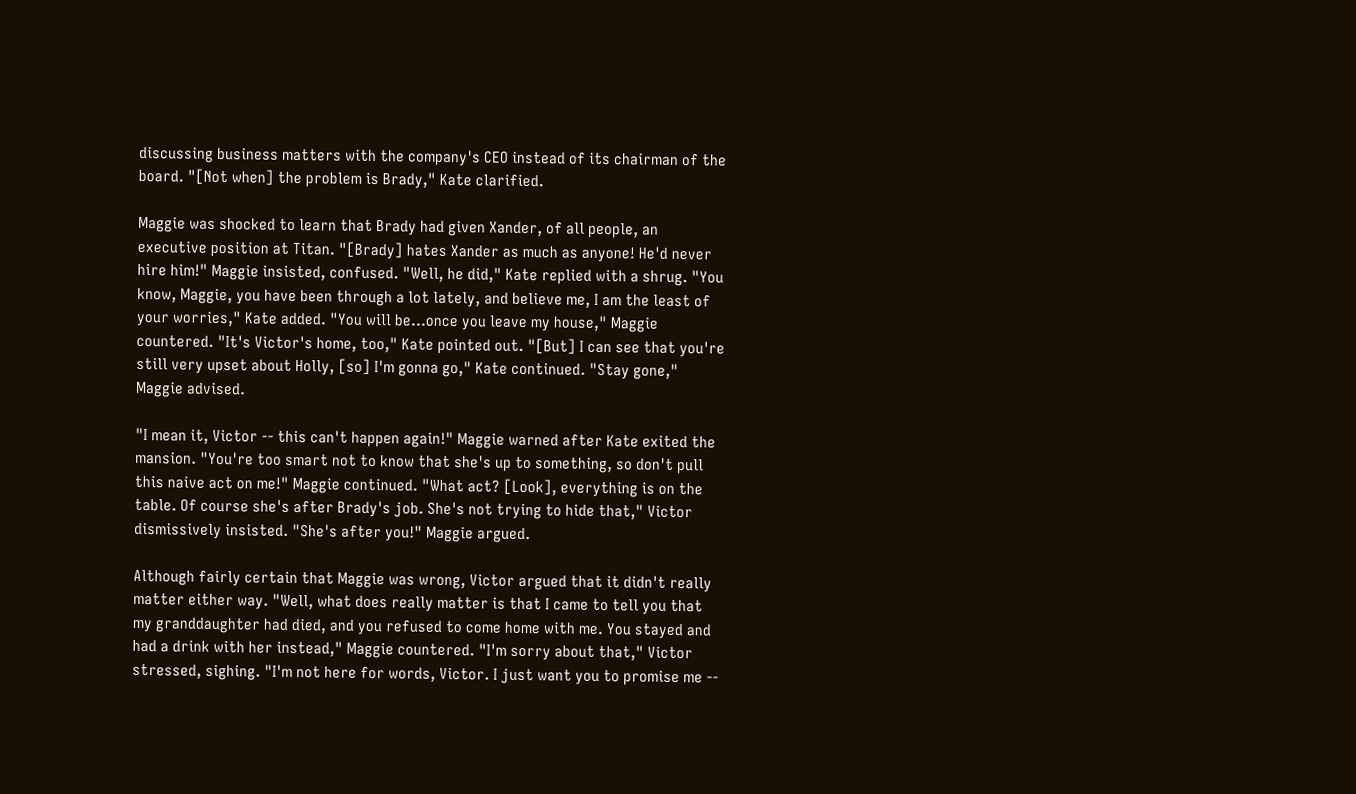discussing business matters with the company's CEO instead of its chairman of the board. "[Not when] the problem is Brady," Kate clarified.

Maggie was shocked to learn that Brady had given Xander, of all people, an executive position at Titan. "[Brady] hates Xander as much as anyone! He'd never hire him!" Maggie insisted, confused. "Well, he did," Kate replied with a shrug. "You know, Maggie, you have been through a lot lately, and believe me, I am the least of your worries," Kate added. "You will be...once you leave my house," Maggie countered. "It's Victor's home, too," Kate pointed out. "[But] I can see that you're still very upset about Holly, [so] I'm gonna go," Kate continued. "Stay gone," Maggie advised.

"I mean it, Victor -- this can't happen again!" Maggie warned after Kate exited the mansion. "You're too smart not to know that she's up to something, so don't pull this naive act on me!" Maggie continued. "What act? [Look], everything is on the table. Of course she's after Brady's job. She's not trying to hide that," Victor dismissively insisted. "She's after you!" Maggie argued.

Although fairly certain that Maggie was wrong, Victor argued that it didn't really matter either way. "Well, what does really matter is that I came to tell you that my granddaughter had died, and you refused to come home with me. You stayed and had a drink with her instead," Maggie countered. "I'm sorry about that," Victor stressed, sighing. "I'm not here for words, Victor. I just want you to promise me --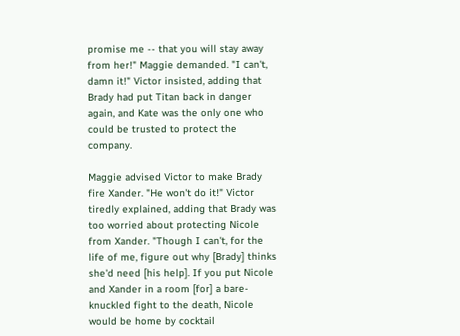promise me -- that you will stay away from her!" Maggie demanded. "I can't, damn it!" Victor insisted, adding that Brady had put Titan back in danger again, and Kate was the only one who could be trusted to protect the company.

Maggie advised Victor to make Brady fire Xander. "He won't do it!" Victor tiredly explained, adding that Brady was too worried about protecting Nicole from Xander. "Though I can't, for the life of me, figure out why [Brady] thinks she'd need [his help]. If you put Nicole and Xander in a room [for] a bare-knuckled fight to the death, Nicole would be home by cocktail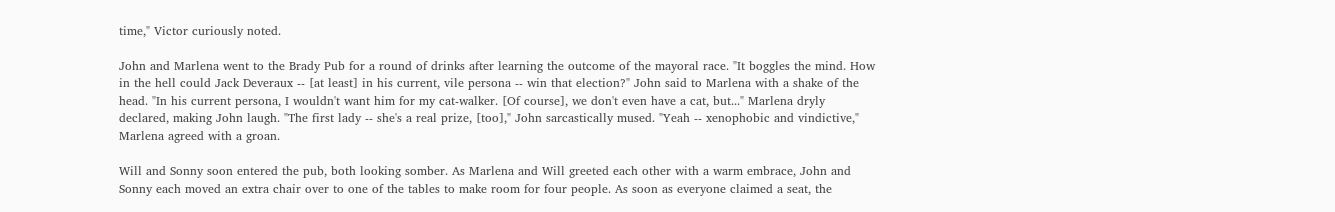time," Victor curiously noted.

John and Marlena went to the Brady Pub for a round of drinks after learning the outcome of the mayoral race. "It boggles the mind. How in the hell could Jack Deveraux -- [at least] in his current, vile persona -- win that election?" John said to Marlena with a shake of the head. "In his current persona, I wouldn't want him for my cat-walker. [Of course], we don't even have a cat, but..." Marlena dryly declared, making John laugh. "The first lady -- she's a real prize, [too]," John sarcastically mused. "Yeah -- xenophobic and vindictive," Marlena agreed with a groan.

Will and Sonny soon entered the pub, both looking somber. As Marlena and Will greeted each other with a warm embrace, John and Sonny each moved an extra chair over to one of the tables to make room for four people. As soon as everyone claimed a seat, the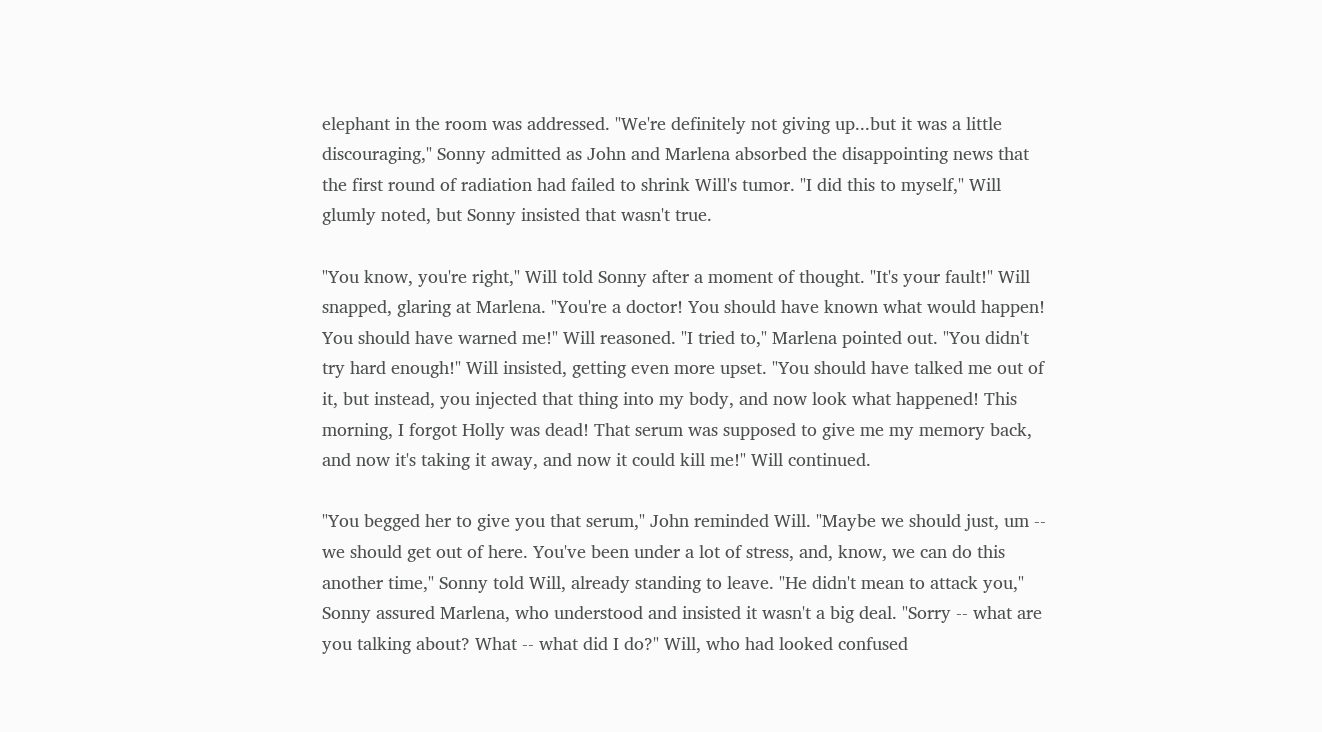elephant in the room was addressed. "We're definitely not giving up...but it was a little discouraging," Sonny admitted as John and Marlena absorbed the disappointing news that the first round of radiation had failed to shrink Will's tumor. "I did this to myself," Will glumly noted, but Sonny insisted that wasn't true.

"You know, you're right," Will told Sonny after a moment of thought. "It's your fault!" Will snapped, glaring at Marlena. "You're a doctor! You should have known what would happen! You should have warned me!" Will reasoned. "I tried to," Marlena pointed out. "You didn't try hard enough!" Will insisted, getting even more upset. "You should have talked me out of it, but instead, you injected that thing into my body, and now look what happened! This morning, I forgot Holly was dead! That serum was supposed to give me my memory back, and now it's taking it away, and now it could kill me!" Will continued.

"You begged her to give you that serum," John reminded Will. "Maybe we should just, um -- we should get out of here. You've been under a lot of stress, and, know, we can do this another time," Sonny told Will, already standing to leave. "He didn't mean to attack you," Sonny assured Marlena, who understood and insisted it wasn't a big deal. "Sorry -- what are you talking about? What -- what did I do?" Will, who had looked confused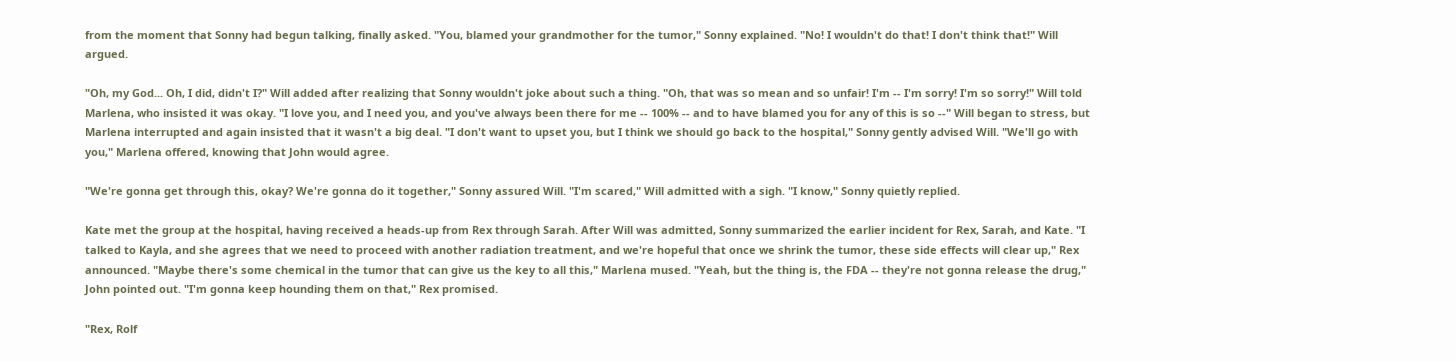from the moment that Sonny had begun talking, finally asked. "You, blamed your grandmother for the tumor," Sonny explained. "No! I wouldn't do that! I don't think that!" Will argued.

"Oh, my God... Oh, I did, didn't I?" Will added after realizing that Sonny wouldn't joke about such a thing. "Oh, that was so mean and so unfair! I'm -- I'm sorry! I'm so sorry!" Will told Marlena, who insisted it was okay. "I love you, and I need you, and you've always been there for me -- 100% -- and to have blamed you for any of this is so --" Will began to stress, but Marlena interrupted and again insisted that it wasn't a big deal. "I don't want to upset you, but I think we should go back to the hospital," Sonny gently advised Will. "We'll go with you," Marlena offered, knowing that John would agree.

"We're gonna get through this, okay? We're gonna do it together," Sonny assured Will. "I'm scared," Will admitted with a sigh. "I know," Sonny quietly replied.

Kate met the group at the hospital, having received a heads-up from Rex through Sarah. After Will was admitted, Sonny summarized the earlier incident for Rex, Sarah, and Kate. "I talked to Kayla, and she agrees that we need to proceed with another radiation treatment, and we're hopeful that once we shrink the tumor, these side effects will clear up," Rex announced. "Maybe there's some chemical in the tumor that can give us the key to all this," Marlena mused. "Yeah, but the thing is, the FDA -- they're not gonna release the drug," John pointed out. "I'm gonna keep hounding them on that," Rex promised.

"Rex, Rolf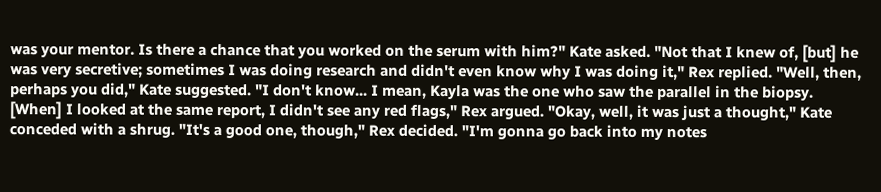was your mentor. Is there a chance that you worked on the serum with him?" Kate asked. "Not that I knew of, [but] he was very secretive; sometimes I was doing research and didn't even know why I was doing it," Rex replied. "Well, then, perhaps you did," Kate suggested. "I don't know... I mean, Kayla was the one who saw the parallel in the biopsy. [When] I looked at the same report, I didn't see any red flags," Rex argued. "Okay, well, it was just a thought," Kate conceded with a shrug. "It's a good one, though," Rex decided. "I'm gonna go back into my notes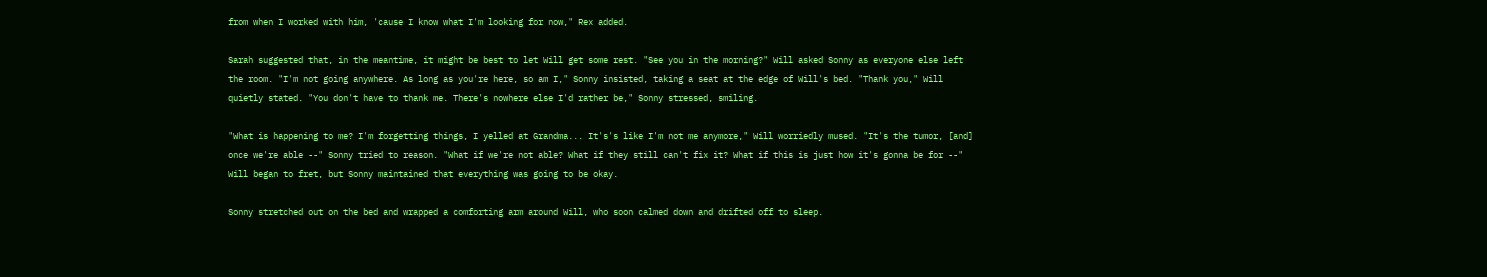from when I worked with him, 'cause I know what I'm looking for now," Rex added.

Sarah suggested that, in the meantime, it might be best to let Will get some rest. "See you in the morning?" Will asked Sonny as everyone else left the room. "I'm not going anywhere. As long as you're here, so am I," Sonny insisted, taking a seat at the edge of Will's bed. "Thank you," Will quietly stated. "You don't have to thank me. There's nowhere else I'd rather be," Sonny stressed, smiling.

"What is happening to me? I'm forgetting things, I yelled at Grandma... It's's like I'm not me anymore," Will worriedly mused. "It's the tumor, [and] once we're able --" Sonny tried to reason. "What if we're not able? What if they still can't fix it? What if this is just how it's gonna be for --" Will began to fret, but Sonny maintained that everything was going to be okay.

Sonny stretched out on the bed and wrapped a comforting arm around Will, who soon calmed down and drifted off to sleep.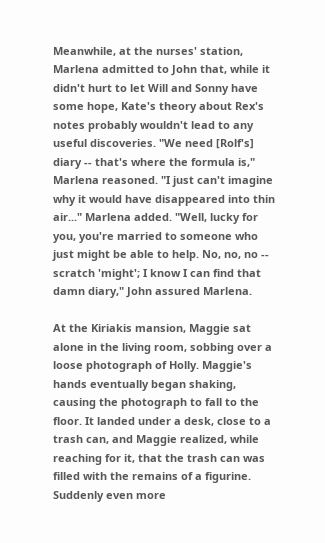Meanwhile, at the nurses' station, Marlena admitted to John that, while it didn't hurt to let Will and Sonny have some hope, Kate's theory about Rex's notes probably wouldn't lead to any useful discoveries. "We need [Rolf's] diary -- that's where the formula is," Marlena reasoned. "I just can't imagine why it would have disappeared into thin air..." Marlena added. "Well, lucky for you, you're married to someone who just might be able to help. No, no, no -- scratch 'might'; I know I can find that damn diary," John assured Marlena.

At the Kiriakis mansion, Maggie sat alone in the living room, sobbing over a loose photograph of Holly. Maggie's hands eventually began shaking, causing the photograph to fall to the floor. It landed under a desk, close to a trash can, and Maggie realized, while reaching for it, that the trash can was filled with the remains of a figurine. Suddenly even more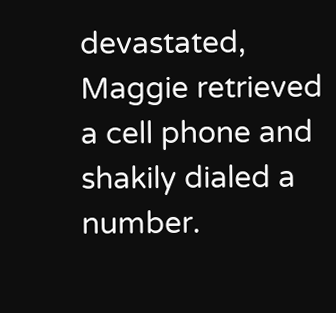devastated, Maggie retrieved a cell phone and shakily dialed a number.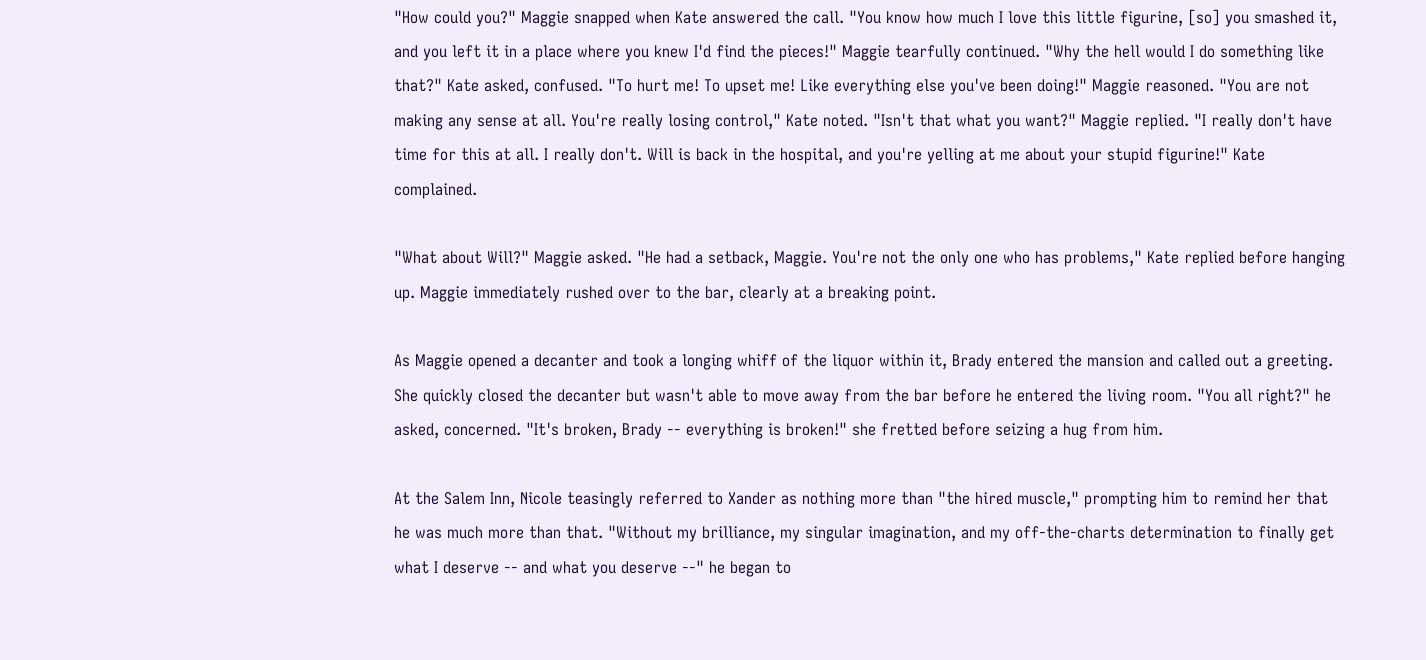"How could you?" Maggie snapped when Kate answered the call. "You know how much I love this little figurine, [so] you smashed it, and you left it in a place where you knew I'd find the pieces!" Maggie tearfully continued. "Why the hell would I do something like that?" Kate asked, confused. "To hurt me! To upset me! Like everything else you've been doing!" Maggie reasoned. "You are not making any sense at all. You're really losing control," Kate noted. "Isn't that what you want?" Maggie replied. "I really don't have time for this at all. I really don't. Will is back in the hospital, and you're yelling at me about your stupid figurine!" Kate complained.

"What about Will?" Maggie asked. "He had a setback, Maggie. You're not the only one who has problems," Kate replied before hanging up. Maggie immediately rushed over to the bar, clearly at a breaking point.

As Maggie opened a decanter and took a longing whiff of the liquor within it, Brady entered the mansion and called out a greeting. She quickly closed the decanter but wasn't able to move away from the bar before he entered the living room. "You all right?" he asked, concerned. "It's broken, Brady -- everything is broken!" she fretted before seizing a hug from him.

At the Salem Inn, Nicole teasingly referred to Xander as nothing more than "the hired muscle," prompting him to remind her that he was much more than that. "Without my brilliance, my singular imagination, and my off-the-charts determination to finally get what I deserve -- and what you deserve --" he began to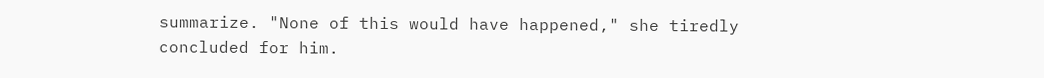summarize. "None of this would have happened," she tiredly concluded for him.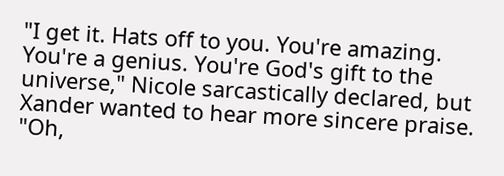"I get it. Hats off to you. You're amazing. You're a genius. You're God's gift to the universe," Nicole sarcastically declared, but Xander wanted to hear more sincere praise. "Oh,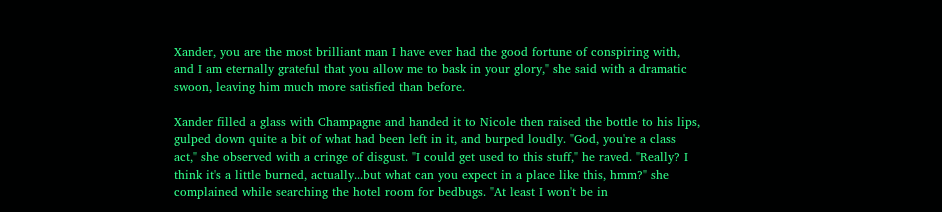Xander, you are the most brilliant man I have ever had the good fortune of conspiring with, and I am eternally grateful that you allow me to bask in your glory," she said with a dramatic swoon, leaving him much more satisfied than before.

Xander filled a glass with Champagne and handed it to Nicole then raised the bottle to his lips, gulped down quite a bit of what had been left in it, and burped loudly. "God, you're a class act," she observed with a cringe of disgust. "I could get used to this stuff," he raved. "Really? I think it's a little burned, actually...but what can you expect in a place like this, hmm?" she complained while searching the hotel room for bedbugs. "At least I won't be in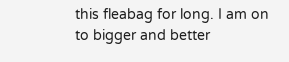this fleabag for long. I am on to bigger and better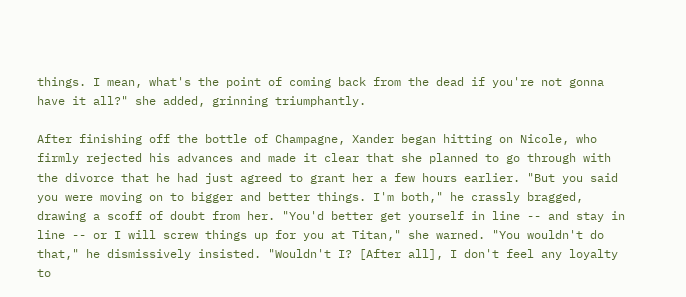things. I mean, what's the point of coming back from the dead if you're not gonna have it all?" she added, grinning triumphantly.

After finishing off the bottle of Champagne, Xander began hitting on Nicole, who firmly rejected his advances and made it clear that she planned to go through with the divorce that he had just agreed to grant her a few hours earlier. "But you said you were moving on to bigger and better things. I'm both," he crassly bragged, drawing a scoff of doubt from her. "You'd better get yourself in line -- and stay in line -- or I will screw things up for you at Titan," she warned. "You wouldn't do that," he dismissively insisted. "Wouldn't I? [After all], I don't feel any loyalty to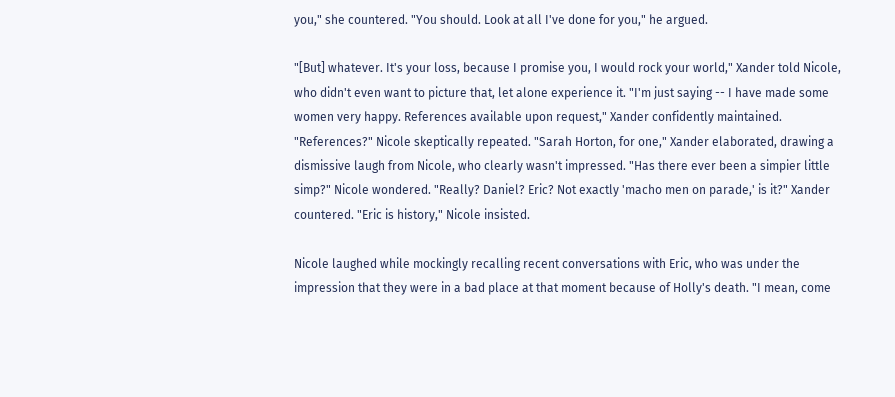you," she countered. "You should. Look at all I've done for you," he argued.

"[But] whatever. It's your loss, because I promise you, I would rock your world," Xander told Nicole, who didn't even want to picture that, let alone experience it. "I'm just saying -- I have made some women very happy. References available upon request," Xander confidently maintained. "References?" Nicole skeptically repeated. "Sarah Horton, for one," Xander elaborated, drawing a dismissive laugh from Nicole, who clearly wasn't impressed. "Has there ever been a simpier little simp?" Nicole wondered. "Really? Daniel? Eric? Not exactly 'macho men on parade,' is it?" Xander countered. "Eric is history," Nicole insisted.

Nicole laughed while mockingly recalling recent conversations with Eric, who was under the impression that they were in a bad place at that moment because of Holly's death. "I mean, come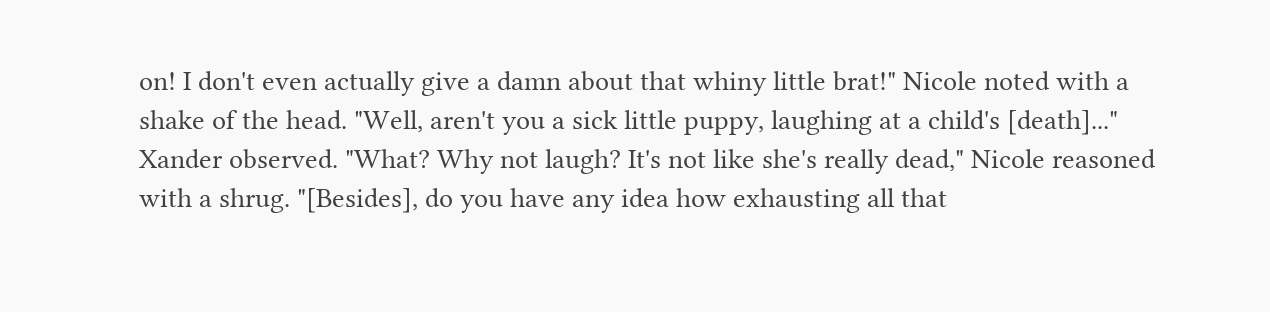on! I don't even actually give a damn about that whiny little brat!" Nicole noted with a shake of the head. "Well, aren't you a sick little puppy, laughing at a child's [death]..." Xander observed. "What? Why not laugh? It's not like she's really dead," Nicole reasoned with a shrug. "[Besides], do you have any idea how exhausting all that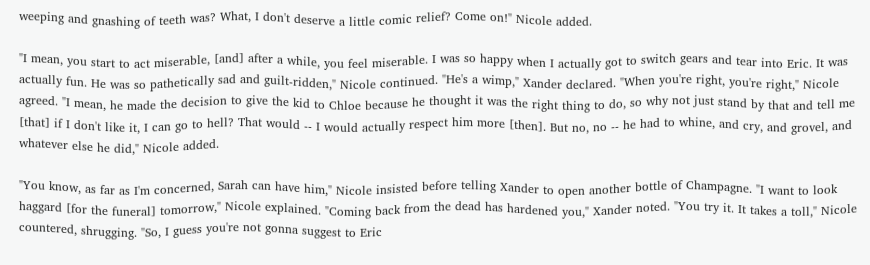weeping and gnashing of teeth was? What, I don't deserve a little comic relief? Come on!" Nicole added.

"I mean, you start to act miserable, [and] after a while, you feel miserable. I was so happy when I actually got to switch gears and tear into Eric. It was actually fun. He was so pathetically sad and guilt-ridden," Nicole continued. "He's a wimp," Xander declared. "When you're right, you're right," Nicole agreed. "I mean, he made the decision to give the kid to Chloe because he thought it was the right thing to do, so why not just stand by that and tell me [that] if I don't like it, I can go to hell? That would -- I would actually respect him more [then]. But no, no -- he had to whine, and cry, and grovel, and whatever else he did," Nicole added.

"You know, as far as I'm concerned, Sarah can have him," Nicole insisted before telling Xander to open another bottle of Champagne. "I want to look haggard [for the funeral] tomorrow," Nicole explained. "Coming back from the dead has hardened you," Xander noted. "You try it. It takes a toll," Nicole countered, shrugging. "So, I guess you're not gonna suggest to Eric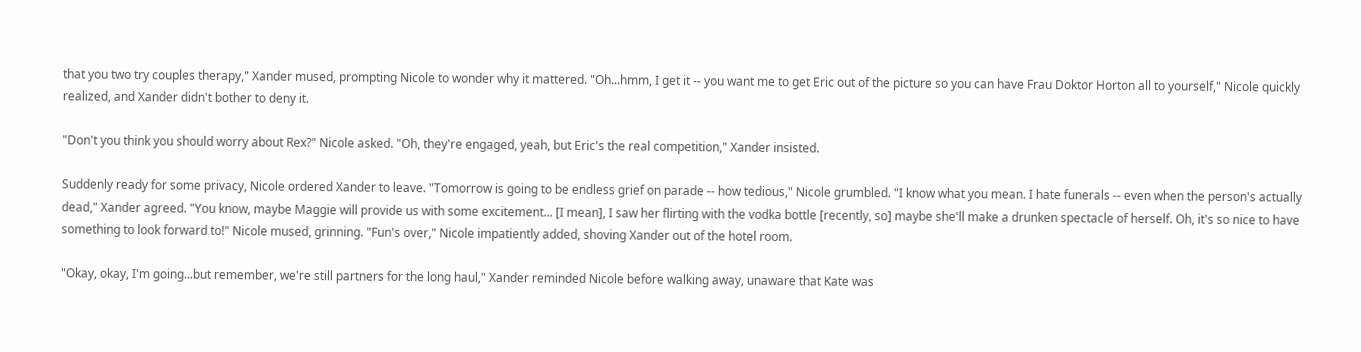that you two try couples therapy," Xander mused, prompting Nicole to wonder why it mattered. "Oh...hmm, I get it -- you want me to get Eric out of the picture so you can have Frau Doktor Horton all to yourself," Nicole quickly realized, and Xander didn't bother to deny it.

"Don't you think you should worry about Rex?" Nicole asked. "Oh, they're engaged, yeah, but Eric's the real competition," Xander insisted.

Suddenly ready for some privacy, Nicole ordered Xander to leave. "Tomorrow is going to be endless grief on parade -- how tedious," Nicole grumbled. "I know what you mean. I hate funerals -- even when the person's actually dead," Xander agreed. "You know, maybe Maggie will provide us with some excitement... [I mean], I saw her flirting with the vodka bottle [recently, so] maybe she'll make a drunken spectacle of herself. Oh, it's so nice to have something to look forward to!" Nicole mused, grinning. "Fun's over," Nicole impatiently added, shoving Xander out of the hotel room.

"Okay, okay, I'm going...but remember, we're still partners for the long haul," Xander reminded Nicole before walking away, unaware that Kate was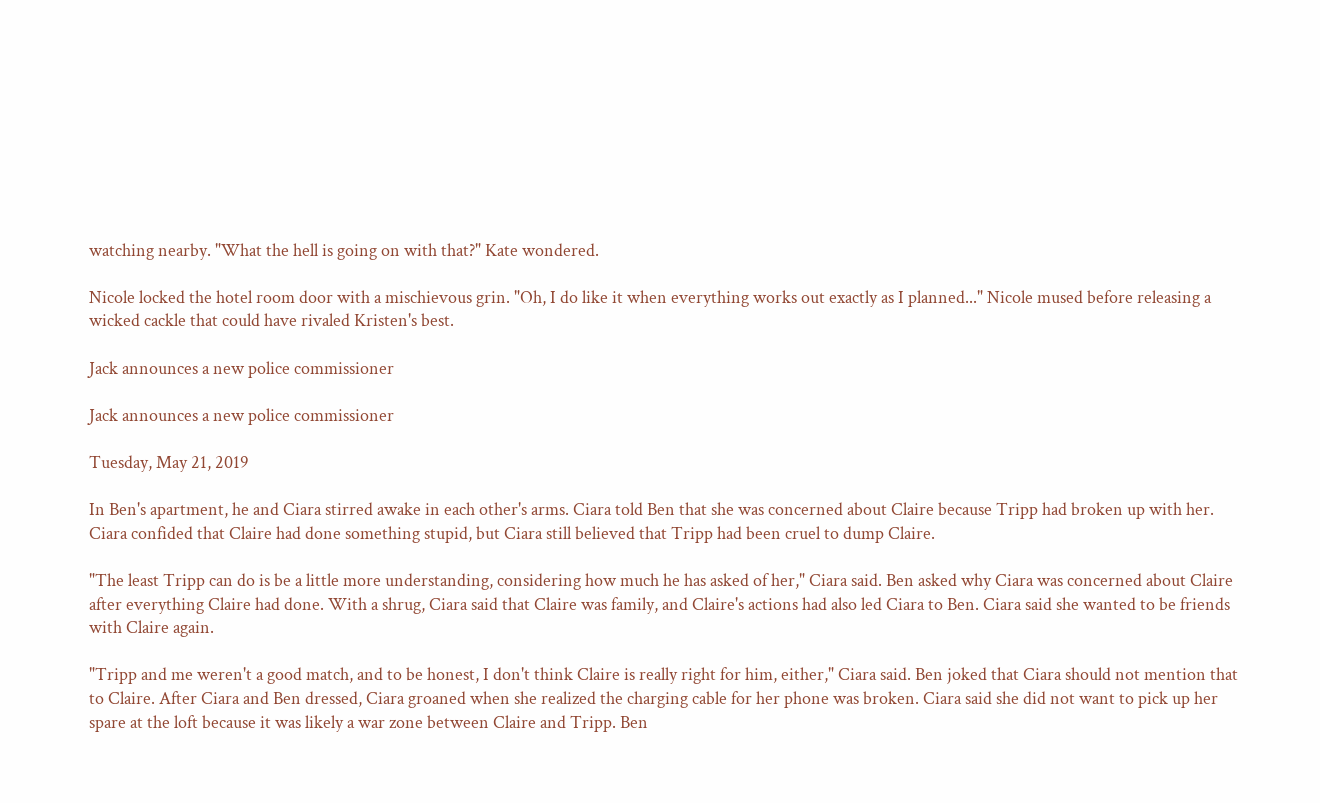watching nearby. "What the hell is going on with that?" Kate wondered.

Nicole locked the hotel room door with a mischievous grin. "Oh, I do like it when everything works out exactly as I planned..." Nicole mused before releasing a wicked cackle that could have rivaled Kristen's best.

Jack announces a new police commissioner

Jack announces a new police commissioner

Tuesday, May 21, 2019

In Ben's apartment, he and Ciara stirred awake in each other's arms. Ciara told Ben that she was concerned about Claire because Tripp had broken up with her. Ciara confided that Claire had done something stupid, but Ciara still believed that Tripp had been cruel to dump Claire.

"The least Tripp can do is be a little more understanding, considering how much he has asked of her," Ciara said. Ben asked why Ciara was concerned about Claire after everything Claire had done. With a shrug, Ciara said that Claire was family, and Claire's actions had also led Ciara to Ben. Ciara said she wanted to be friends with Claire again.

"Tripp and me weren't a good match, and to be honest, I don't think Claire is really right for him, either," Ciara said. Ben joked that Ciara should not mention that to Claire. After Ciara and Ben dressed, Ciara groaned when she realized the charging cable for her phone was broken. Ciara said she did not want to pick up her spare at the loft because it was likely a war zone between Claire and Tripp. Ben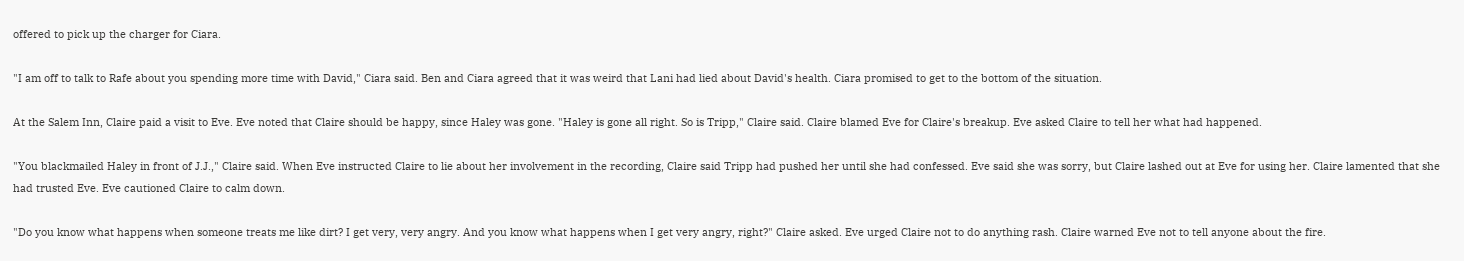offered to pick up the charger for Ciara.

"I am off to talk to Rafe about you spending more time with David," Ciara said. Ben and Ciara agreed that it was weird that Lani had lied about David's health. Ciara promised to get to the bottom of the situation.

At the Salem Inn, Claire paid a visit to Eve. Eve noted that Claire should be happy, since Haley was gone. "Haley is gone all right. So is Tripp," Claire said. Claire blamed Eve for Claire's breakup. Eve asked Claire to tell her what had happened.

"You blackmailed Haley in front of J.J.," Claire said. When Eve instructed Claire to lie about her involvement in the recording, Claire said Tripp had pushed her until she had confessed. Eve said she was sorry, but Claire lashed out at Eve for using her. Claire lamented that she had trusted Eve. Eve cautioned Claire to calm down.

"Do you know what happens when someone treats me like dirt? I get very, very angry. And you know what happens when I get very angry, right?" Claire asked. Eve urged Claire not to do anything rash. Claire warned Eve not to tell anyone about the fire.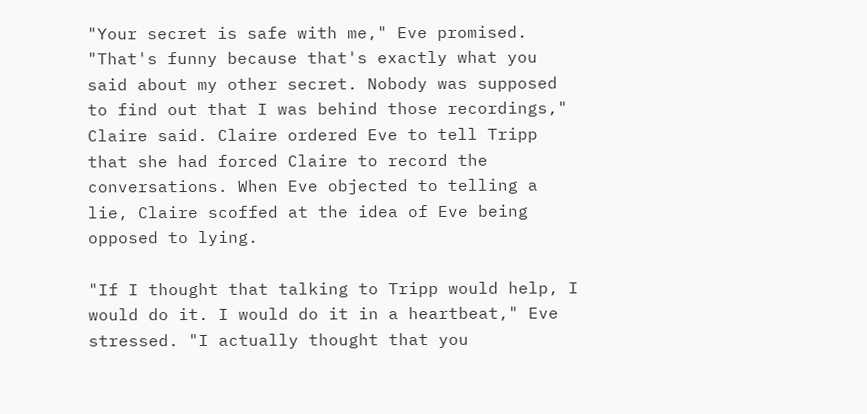"Your secret is safe with me," Eve promised. "That's funny because that's exactly what you said about my other secret. Nobody was supposed to find out that I was behind those recordings," Claire said. Claire ordered Eve to tell Tripp that she had forced Claire to record the conversations. When Eve objected to telling a lie, Claire scoffed at the idea of Eve being opposed to lying.

"If I thought that talking to Tripp would help, I would do it. I would do it in a heartbeat," Eve stressed. "I actually thought that you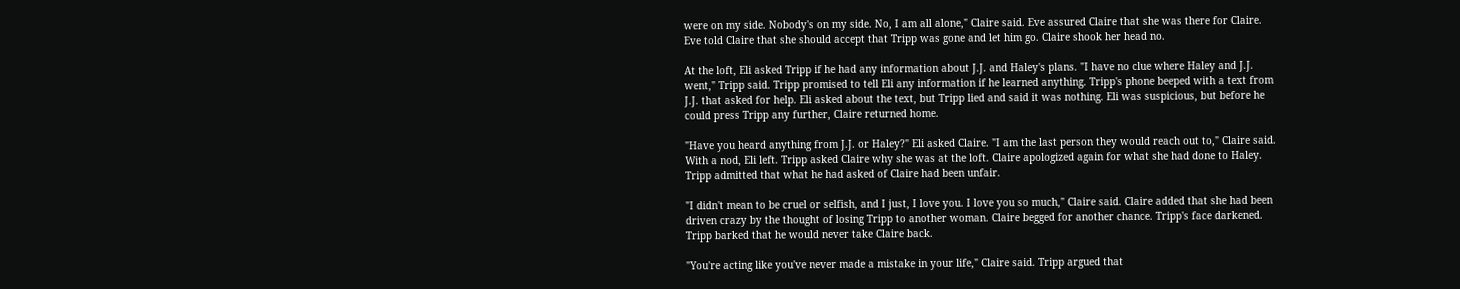were on my side. Nobody's on my side. No, I am all alone," Claire said. Eve assured Claire that she was there for Claire. Eve told Claire that she should accept that Tripp was gone and let him go. Claire shook her head no.

At the loft, Eli asked Tripp if he had any information about J.J. and Haley's plans. "I have no clue where Haley and J.J. went," Tripp said. Tripp promised to tell Eli any information if he learned anything. Tripp's phone beeped with a text from J.J. that asked for help. Eli asked about the text, but Tripp lied and said it was nothing. Eli was suspicious, but before he could press Tripp any further, Claire returned home.

"Have you heard anything from J.J. or Haley?" Eli asked Claire. "I am the last person they would reach out to," Claire said. With a nod, Eli left. Tripp asked Claire why she was at the loft. Claire apologized again for what she had done to Haley. Tripp admitted that what he had asked of Claire had been unfair.

"I didn't mean to be cruel or selfish, and I just, I love you. I love you so much," Claire said. Claire added that she had been driven crazy by the thought of losing Tripp to another woman. Claire begged for another chance. Tripp's face darkened. Tripp barked that he would never take Claire back.

"You're acting like you've never made a mistake in your life," Claire said. Tripp argued that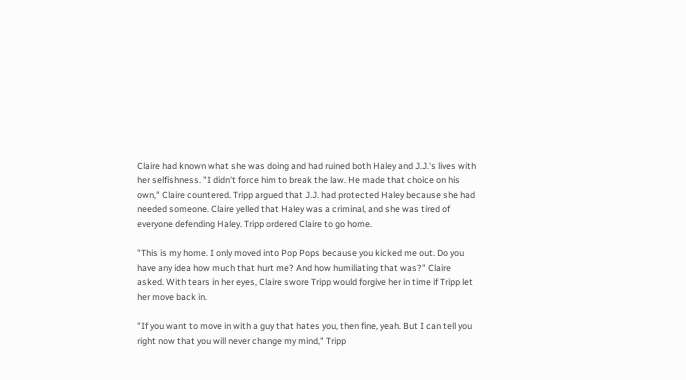Claire had known what she was doing and had ruined both Haley and J.J.'s lives with her selfishness. "I didn't force him to break the law. He made that choice on his own," Claire countered. Tripp argued that J.J. had protected Haley because she had needed someone. Claire yelled that Haley was a criminal, and she was tired of everyone defending Haley. Tripp ordered Claire to go home.

"This is my home. I only moved into Pop Pops because you kicked me out. Do you have any idea how much that hurt me? And how humiliating that was?" Claire asked. With tears in her eyes, Claire swore Tripp would forgive her in time if Tripp let her move back in.

"If you want to move in with a guy that hates you, then fine, yeah. But I can tell you right now that you will never change my mind," Tripp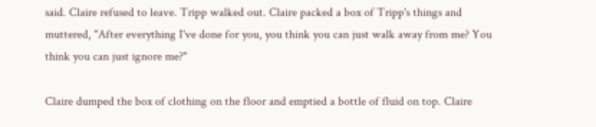said. Claire refused to leave. Tripp walked out. Claire packed a box of Tripp's things and muttered, "After everything I've done for you, you think you can just walk away from me? You think you can just ignore me?"

Claire dumped the box of clothing on the floor and emptied a bottle of fluid on top. Claire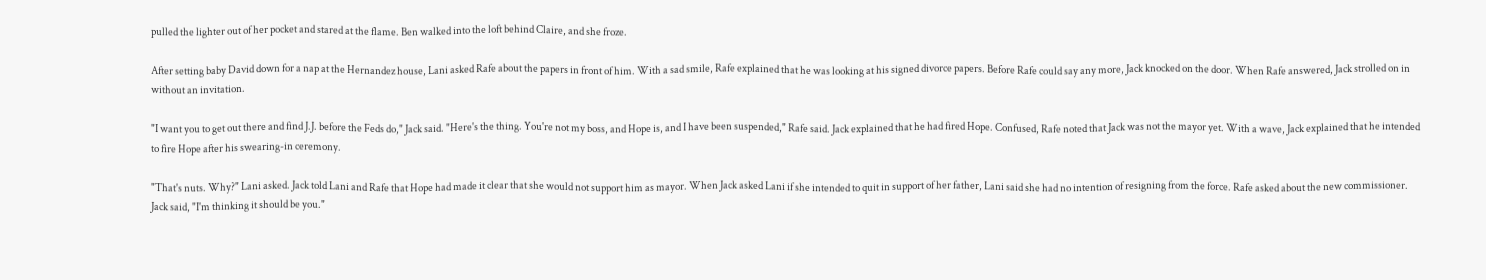pulled the lighter out of her pocket and stared at the flame. Ben walked into the loft behind Claire, and she froze.

After setting baby David down for a nap at the Hernandez house, Lani asked Rafe about the papers in front of him. With a sad smile, Rafe explained that he was looking at his signed divorce papers. Before Rafe could say any more, Jack knocked on the door. When Rafe answered, Jack strolled on in without an invitation.

"I want you to get out there and find J.J. before the Feds do," Jack said. "Here's the thing. You're not my boss, and Hope is, and I have been suspended," Rafe said. Jack explained that he had fired Hope. Confused, Rafe noted that Jack was not the mayor yet. With a wave, Jack explained that he intended to fire Hope after his swearing-in ceremony.

"That's nuts. Why?" Lani asked. Jack told Lani and Rafe that Hope had made it clear that she would not support him as mayor. When Jack asked Lani if she intended to quit in support of her father, Lani said she had no intention of resigning from the force. Rafe asked about the new commissioner. Jack said, "I'm thinking it should be you."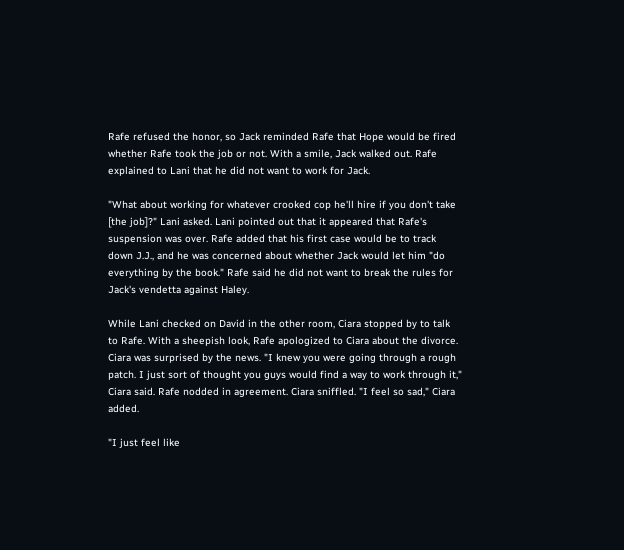Rafe refused the honor, so Jack reminded Rafe that Hope would be fired whether Rafe took the job or not. With a smile, Jack walked out. Rafe explained to Lani that he did not want to work for Jack.

"What about working for whatever crooked cop he'll hire if you don't take [the job]?" Lani asked. Lani pointed out that it appeared that Rafe's suspension was over. Rafe added that his first case would be to track down J.J., and he was concerned about whether Jack would let him "do everything by the book." Rafe said he did not want to break the rules for Jack's vendetta against Haley.

While Lani checked on David in the other room, Ciara stopped by to talk to Rafe. With a sheepish look, Rafe apologized to Ciara about the divorce. Ciara was surprised by the news. "I knew you were going through a rough patch. I just sort of thought you guys would find a way to work through it," Ciara said. Rafe nodded in agreement. Ciara sniffled. "I feel so sad," Ciara added.

"I just feel like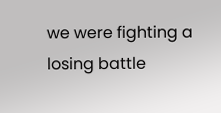we were fighting a losing battle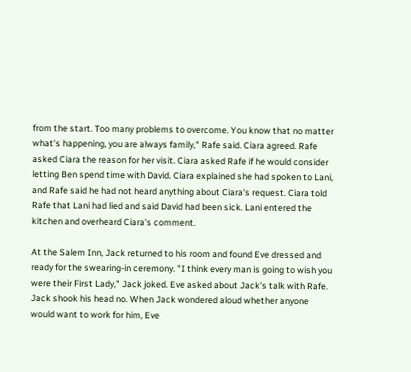from the start. Too many problems to overcome. You know that no matter what's happening, you are always family," Rafe said. Ciara agreed. Rafe asked Ciara the reason for her visit. Ciara asked Rafe if he would consider letting Ben spend time with David. Ciara explained she had spoken to Lani, and Rafe said he had not heard anything about Ciara's request. Ciara told Rafe that Lani had lied and said David had been sick. Lani entered the kitchen and overheard Ciara's comment.

At the Salem Inn, Jack returned to his room and found Eve dressed and ready for the swearing-in ceremony. "I think every man is going to wish you were their First Lady," Jack joked. Eve asked about Jack's talk with Rafe. Jack shook his head no. When Jack wondered aloud whether anyone would want to work for him, Eve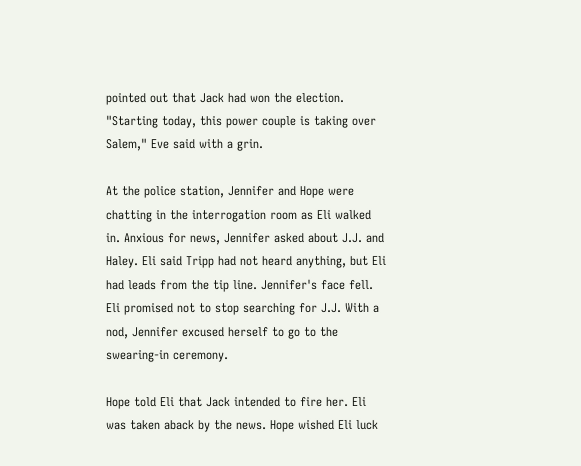pointed out that Jack had won the election. "Starting today, this power couple is taking over Salem," Eve said with a grin.

At the police station, Jennifer and Hope were chatting in the interrogation room as Eli walked in. Anxious for news, Jennifer asked about J.J. and Haley. Eli said Tripp had not heard anything, but Eli had leads from the tip line. Jennifer's face fell. Eli promised not to stop searching for J.J. With a nod, Jennifer excused herself to go to the swearing-in ceremony.

Hope told Eli that Jack intended to fire her. Eli was taken aback by the news. Hope wished Eli luck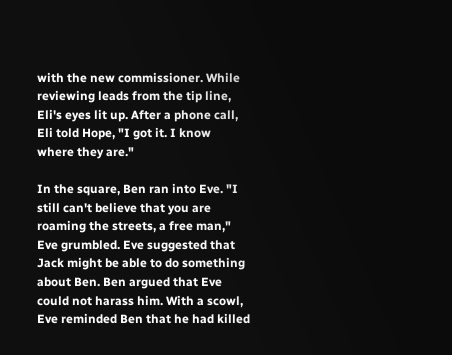with the new commissioner. While reviewing leads from the tip line, Eli's eyes lit up. After a phone call, Eli told Hope, "I got it. I know where they are."

In the square, Ben ran into Eve. "I still can't believe that you are roaming the streets, a free man," Eve grumbled. Eve suggested that Jack might be able to do something about Ben. Ben argued that Eve could not harass him. With a scowl, Eve reminded Ben that he had killed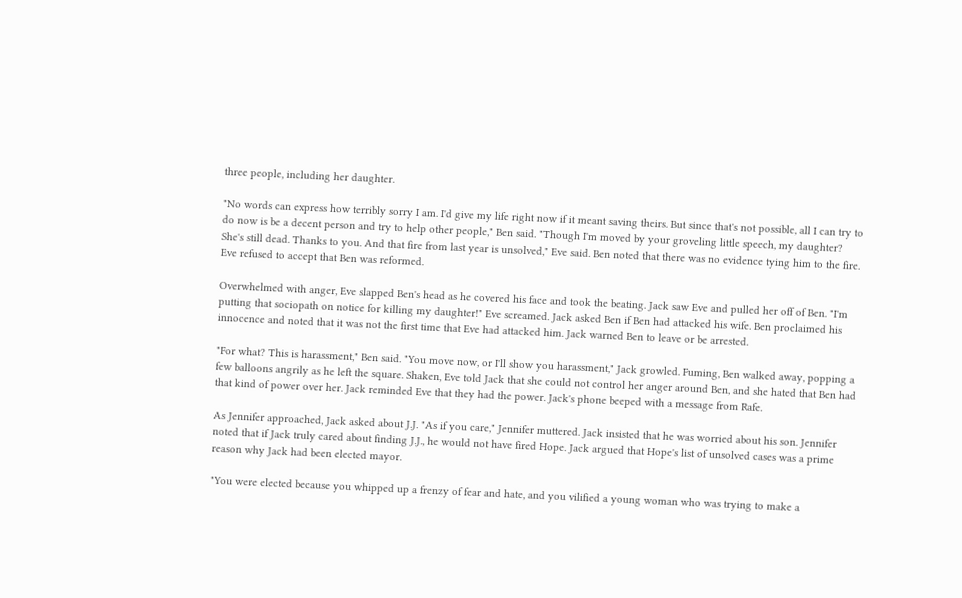three people, including her daughter.

"No words can express how terribly sorry I am. I'd give my life right now if it meant saving theirs. But since that's not possible, all I can try to do now is be a decent person and try to help other people," Ben said. "Though I'm moved by your groveling little speech, my daughter? She's still dead. Thanks to you. And that fire from last year is unsolved," Eve said. Ben noted that there was no evidence tying him to the fire. Eve refused to accept that Ben was reformed.

Overwhelmed with anger, Eve slapped Ben's head as he covered his face and took the beating. Jack saw Eve and pulled her off of Ben. "I'm putting that sociopath on notice for killing my daughter!" Eve screamed. Jack asked Ben if Ben had attacked his wife. Ben proclaimed his innocence and noted that it was not the first time that Eve had attacked him. Jack warned Ben to leave or be arrested.

"For what? This is harassment," Ben said. "You move now, or I'll show you harassment," Jack growled. Fuming, Ben walked away, popping a few balloons angrily as he left the square. Shaken, Eve told Jack that she could not control her anger around Ben, and she hated that Ben had that kind of power over her. Jack reminded Eve that they had the power. Jack's phone beeped with a message from Rafe.

As Jennifer approached, Jack asked about J.J. "As if you care," Jennifer muttered. Jack insisted that he was worried about his son. Jennifer noted that if Jack truly cared about finding J.J., he would not have fired Hope. Jack argued that Hope's list of unsolved cases was a prime reason why Jack had been elected mayor.

"You were elected because you whipped up a frenzy of fear and hate, and you vilified a young woman who was trying to make a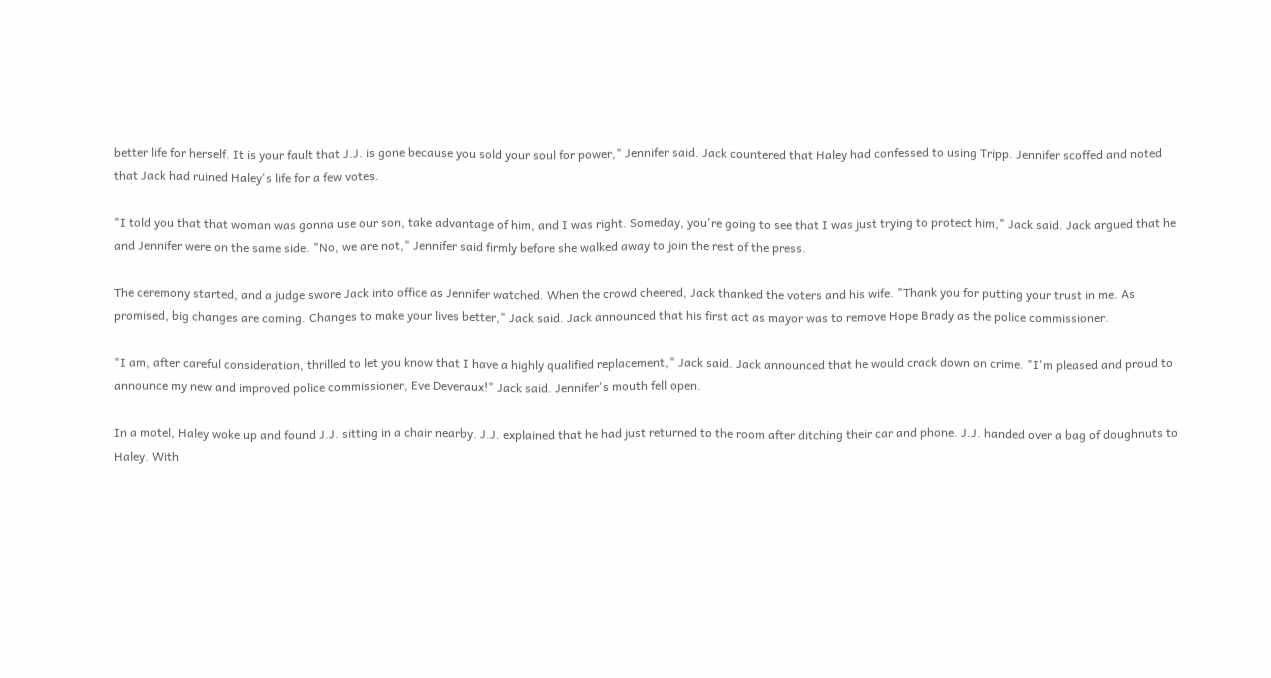better life for herself. It is your fault that J.J. is gone because you sold your soul for power," Jennifer said. Jack countered that Haley had confessed to using Tripp. Jennifer scoffed and noted that Jack had ruined Haley's life for a few votes.

"I told you that that woman was gonna use our son, take advantage of him, and I was right. Someday, you're going to see that I was just trying to protect him," Jack said. Jack argued that he and Jennifer were on the same side. "No, we are not," Jennifer said firmly before she walked away to join the rest of the press.

The ceremony started, and a judge swore Jack into office as Jennifer watched. When the crowd cheered, Jack thanked the voters and his wife. "Thank you for putting your trust in me. As promised, big changes are coming. Changes to make your lives better," Jack said. Jack announced that his first act as mayor was to remove Hope Brady as the police commissioner.

"I am, after careful consideration, thrilled to let you know that I have a highly qualified replacement," Jack said. Jack announced that he would crack down on crime. "I'm pleased and proud to announce my new and improved police commissioner, Eve Deveraux!" Jack said. Jennifer's mouth fell open.

In a motel, Haley woke up and found J.J. sitting in a chair nearby. J.J. explained that he had just returned to the room after ditching their car and phone. J.J. handed over a bag of doughnuts to Haley. With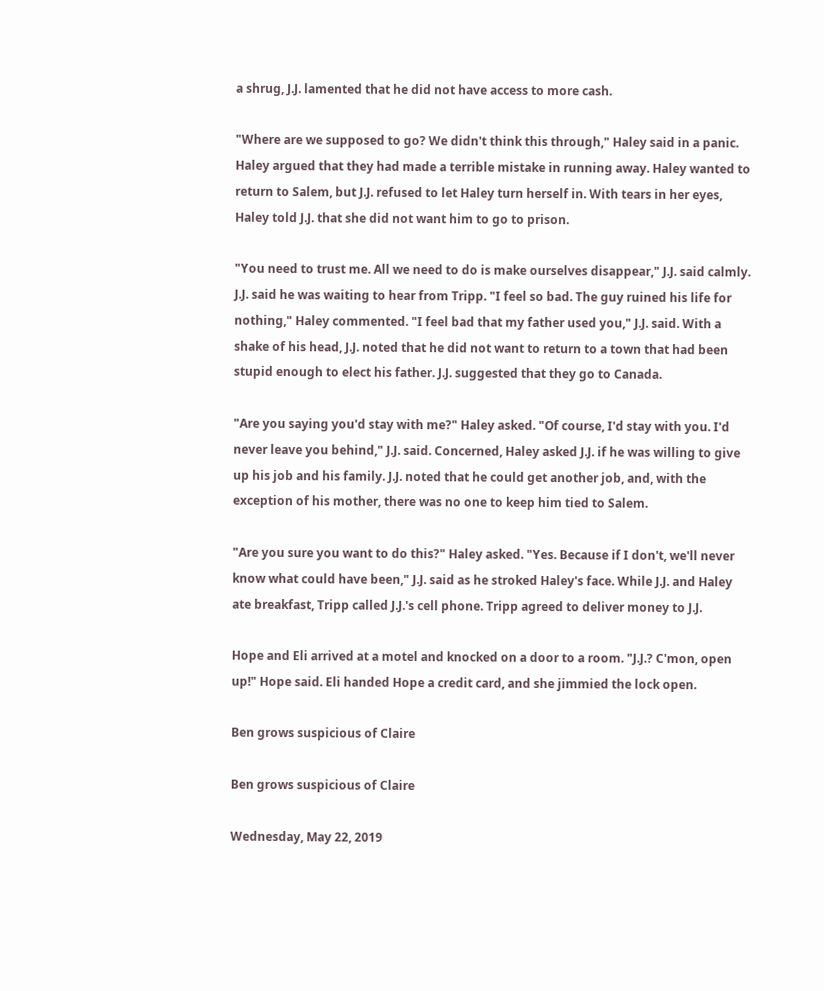a shrug, J.J. lamented that he did not have access to more cash.

"Where are we supposed to go? We didn't think this through," Haley said in a panic. Haley argued that they had made a terrible mistake in running away. Haley wanted to return to Salem, but J.J. refused to let Haley turn herself in. With tears in her eyes, Haley told J.J. that she did not want him to go to prison.

"You need to trust me. All we need to do is make ourselves disappear," J.J. said calmly. J.J. said he was waiting to hear from Tripp. "I feel so bad. The guy ruined his life for nothing," Haley commented. "I feel bad that my father used you," J.J. said. With a shake of his head, J.J. noted that he did not want to return to a town that had been stupid enough to elect his father. J.J. suggested that they go to Canada.

"Are you saying you'd stay with me?" Haley asked. "Of course, I'd stay with you. I'd never leave you behind," J.J. said. Concerned, Haley asked J.J. if he was willing to give up his job and his family. J.J. noted that he could get another job, and, with the exception of his mother, there was no one to keep him tied to Salem.

"Are you sure you want to do this?" Haley asked. "Yes. Because if I don't, we'll never know what could have been," J.J. said as he stroked Haley's face. While J.J. and Haley ate breakfast, Tripp called J.J.'s cell phone. Tripp agreed to deliver money to J.J.

Hope and Eli arrived at a motel and knocked on a door to a room. "J.J.? C'mon, open up!" Hope said. Eli handed Hope a credit card, and she jimmied the lock open.

Ben grows suspicious of Claire

Ben grows suspicious of Claire

Wednesday, May 22, 2019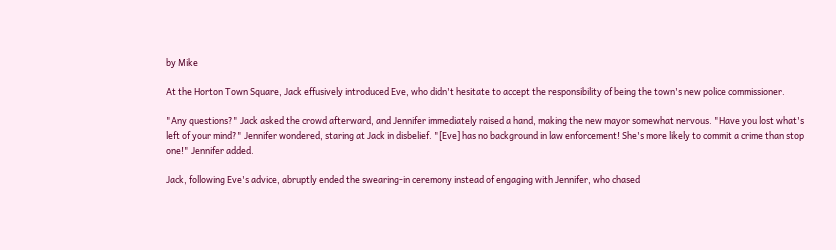by Mike

At the Horton Town Square, Jack effusively introduced Eve, who didn't hesitate to accept the responsibility of being the town's new police commissioner.

"Any questions?" Jack asked the crowd afterward, and Jennifer immediately raised a hand, making the new mayor somewhat nervous. "Have you lost what's left of your mind?" Jennifer wondered, staring at Jack in disbelief. "[Eve] has no background in law enforcement! She's more likely to commit a crime than stop one!" Jennifer added.

Jack, following Eve's advice, abruptly ended the swearing-in ceremony instead of engaging with Jennifer, who chased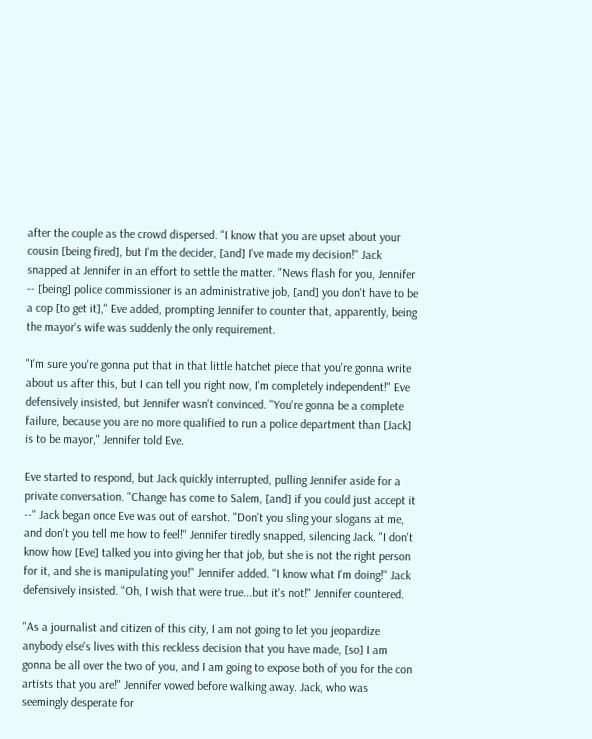after the couple as the crowd dispersed. "I know that you are upset about your cousin [being fired], but I'm the decider, [and] I've made my decision!" Jack snapped at Jennifer in an effort to settle the matter. "News flash for you, Jennifer -- [being] police commissioner is an administrative job, [and] you don't have to be a cop [to get it]," Eve added, prompting Jennifer to counter that, apparently, being the mayor's wife was suddenly the only requirement.

"I'm sure you're gonna put that in that little hatchet piece that you're gonna write about us after this, but I can tell you right now, I'm completely independent!" Eve defensively insisted, but Jennifer wasn't convinced. "You're gonna be a complete failure, because you are no more qualified to run a police department than [Jack] is to be mayor," Jennifer told Eve.

Eve started to respond, but Jack quickly interrupted, pulling Jennifer aside for a private conversation. "Change has come to Salem, [and] if you could just accept it --" Jack began once Eve was out of earshot. "Don't you sling your slogans at me, and don't you tell me how to feel!" Jennifer tiredly snapped, silencing Jack. "I don't know how [Eve] talked you into giving her that job, but she is not the right person for it, and she is manipulating you!" Jennifer added. "I know what I'm doing!" Jack defensively insisted. "Oh, I wish that were true...but it's not!" Jennifer countered.

"As a journalist and citizen of this city, I am not going to let you jeopardize anybody else's lives with this reckless decision that you have made, [so] I am gonna be all over the two of you, and I am going to expose both of you for the con artists that you are!" Jennifer vowed before walking away. Jack, who was seemingly desperate for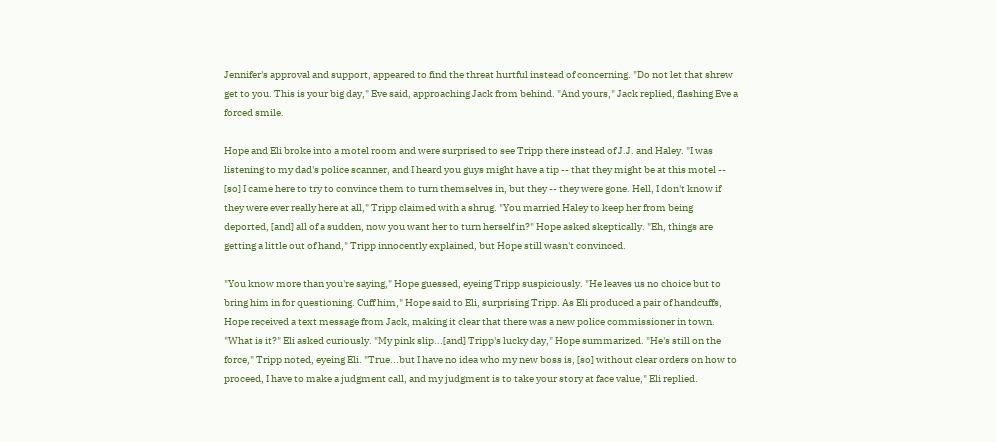Jennifer's approval and support, appeared to find the threat hurtful instead of concerning. "Do not let that shrew get to you. This is your big day," Eve said, approaching Jack from behind. "And yours," Jack replied, flashing Eve a forced smile.

Hope and Eli broke into a motel room and were surprised to see Tripp there instead of J.J. and Haley. "I was listening to my dad's police scanner, and I heard you guys might have a tip -- that they might be at this motel -- [so] I came here to try to convince them to turn themselves in, but they -- they were gone. Hell, I don't know if they were ever really here at all," Tripp claimed with a shrug. "You married Haley to keep her from being deported, [and] all of a sudden, now you want her to turn herself in?" Hope asked skeptically. "Eh, things are getting a little out of hand," Tripp innocently explained, but Hope still wasn't convinced.

"You know more than you're saying," Hope guessed, eyeing Tripp suspiciously. "He leaves us no choice but to bring him in for questioning. Cuff him," Hope said to Eli, surprising Tripp. As Eli produced a pair of handcuffs, Hope received a text message from Jack, making it clear that there was a new police commissioner in town. "What is it?" Eli asked curiously. "My pink slip...[and] Tripp's lucky day," Hope summarized. "He's still on the force," Tripp noted, eyeing Eli. "True...but I have no idea who my new boss is, [so] without clear orders on how to proceed, I have to make a judgment call, and my judgment is to take your story at face value," Eli replied.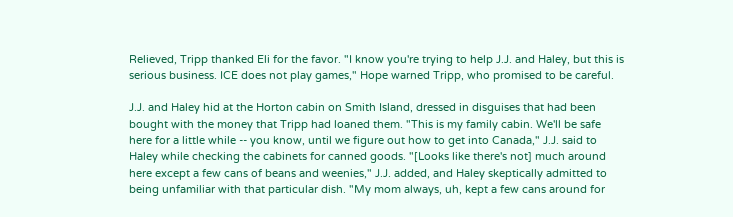Relieved, Tripp thanked Eli for the favor. "I know you're trying to help J.J. and Haley, but this is serious business. ICE does not play games," Hope warned Tripp, who promised to be careful.

J.J. and Haley hid at the Horton cabin on Smith Island, dressed in disguises that had been bought with the money that Tripp had loaned them. "This is my family cabin. We'll be safe here for a little while -- you know, until we figure out how to get into Canada," J.J. said to Haley while checking the cabinets for canned goods. "[Looks like there's not] much around here except a few cans of beans and weenies," J.J. added, and Haley skeptically admitted to being unfamiliar with that particular dish. "My mom always, uh, kept a few cans around for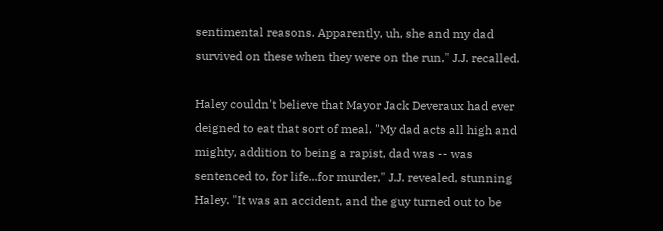sentimental reasons. Apparently, uh, she and my dad survived on these when they were on the run," J.J. recalled.

Haley couldn't believe that Mayor Jack Deveraux had ever deigned to eat that sort of meal. "My dad acts all high and mighty, addition to being a rapist, dad was -- was sentenced to, for life...for murder," J.J. revealed, stunning Haley. "It was an accident, and the guy turned out to be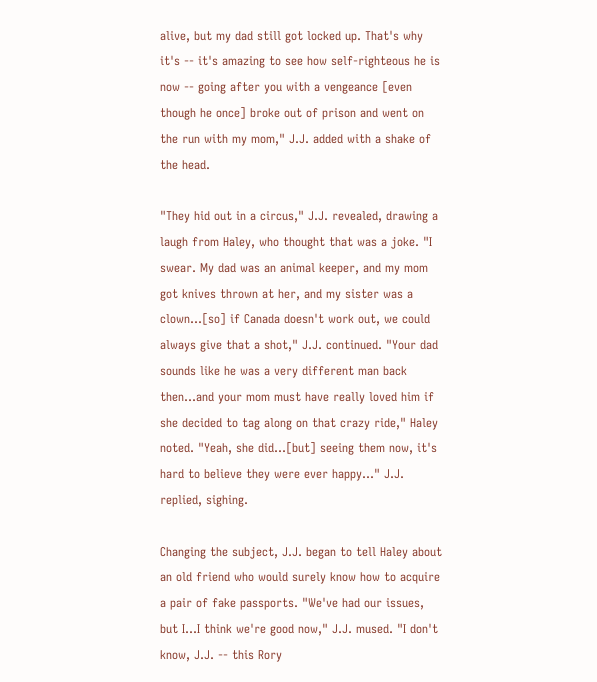alive, but my dad still got locked up. That's why it's -- it's amazing to see how self-righteous he is now -- going after you with a vengeance [even though he once] broke out of prison and went on the run with my mom," J.J. added with a shake of the head.

"They hid out in a circus," J.J. revealed, drawing a laugh from Haley, who thought that was a joke. "I swear. My dad was an animal keeper, and my mom got knives thrown at her, and my sister was a clown...[so] if Canada doesn't work out, we could always give that a shot," J.J. continued. "Your dad sounds like he was a very different man back then...and your mom must have really loved him if she decided to tag along on that crazy ride," Haley noted. "Yeah, she did...[but] seeing them now, it's hard to believe they were ever happy..." J.J. replied, sighing.

Changing the subject, J.J. began to tell Haley about an old friend who would surely know how to acquire a pair of fake passports. "We've had our issues, but I...I think we're good now," J.J. mused. "I don't know, J.J. -- this Rory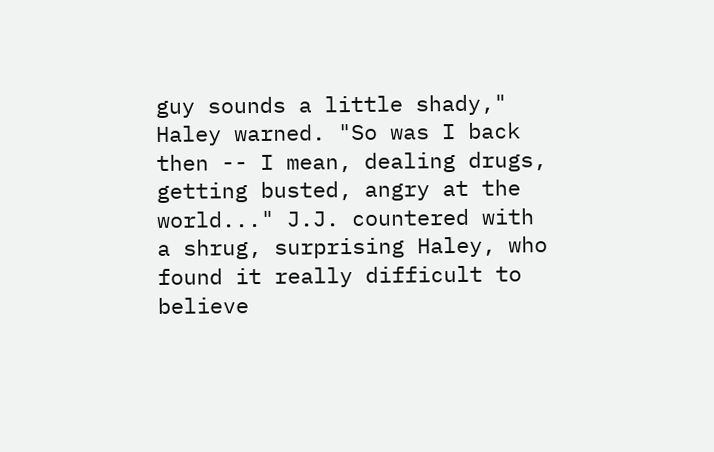guy sounds a little shady," Haley warned. "So was I back then -- I mean, dealing drugs, getting busted, angry at the world..." J.J. countered with a shrug, surprising Haley, who found it really difficult to believe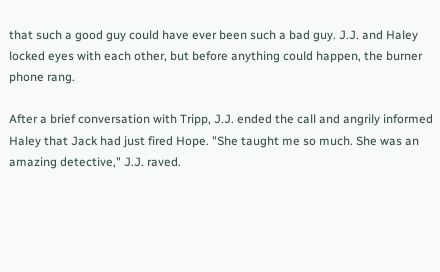that such a good guy could have ever been such a bad guy. J.J. and Haley locked eyes with each other, but before anything could happen, the burner phone rang.

After a brief conversation with Tripp, J.J. ended the call and angrily informed Haley that Jack had just fired Hope. "She taught me so much. She was an amazing detective," J.J. raved.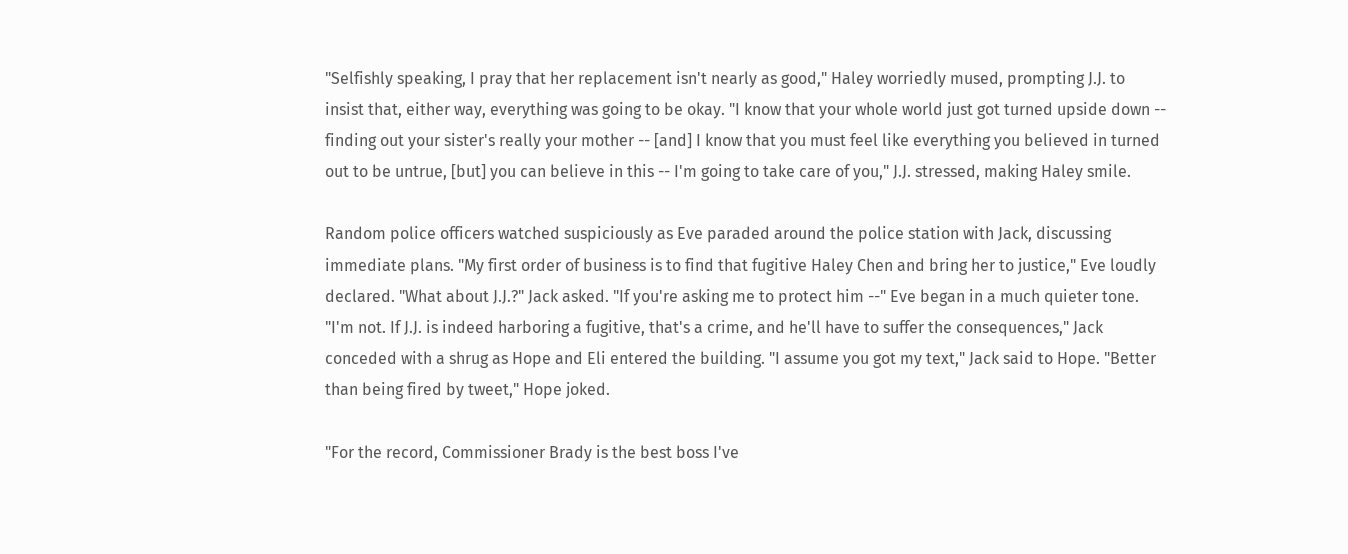"Selfishly speaking, I pray that her replacement isn't nearly as good," Haley worriedly mused, prompting J.J. to insist that, either way, everything was going to be okay. "I know that your whole world just got turned upside down -- finding out your sister's really your mother -- [and] I know that you must feel like everything you believed in turned out to be untrue, [but] you can believe in this -- I'm going to take care of you," J.J. stressed, making Haley smile.

Random police officers watched suspiciously as Eve paraded around the police station with Jack, discussing immediate plans. "My first order of business is to find that fugitive Haley Chen and bring her to justice," Eve loudly declared. "What about J.J.?" Jack asked. "If you're asking me to protect him --" Eve began in a much quieter tone. "I'm not. If J.J. is indeed harboring a fugitive, that's a crime, and he'll have to suffer the consequences," Jack conceded with a shrug as Hope and Eli entered the building. "I assume you got my text," Jack said to Hope. "Better than being fired by tweet," Hope joked.

"For the record, Commissioner Brady is the best boss I've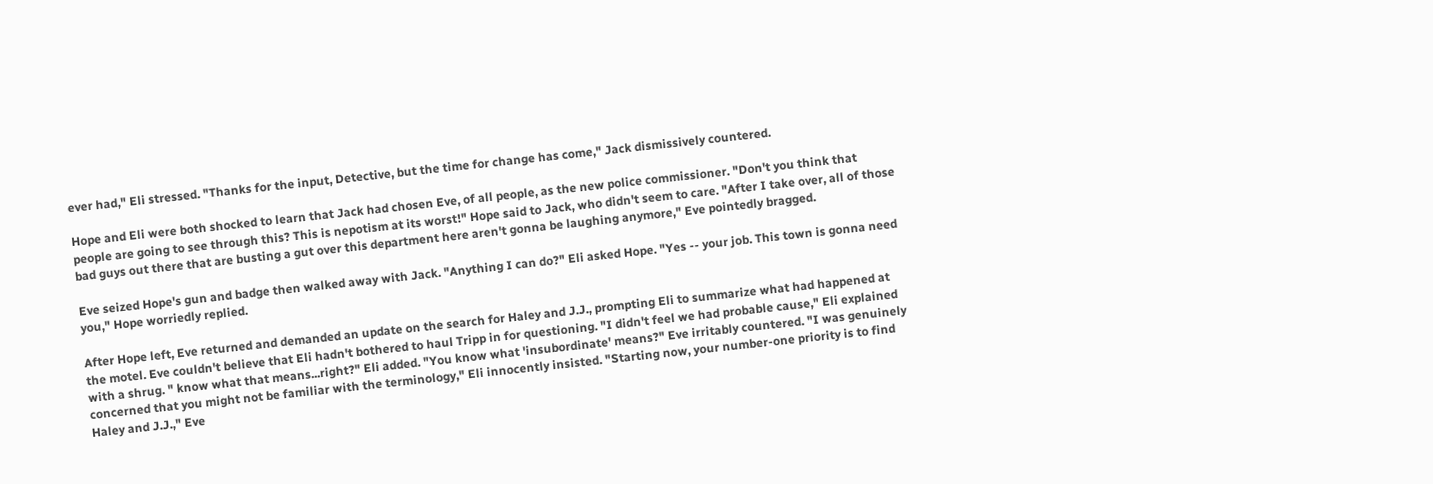ever had," Eli stressed. "Thanks for the input, Detective, but the time for change has come," Jack dismissively countered.

Hope and Eli were both shocked to learn that Jack had chosen Eve, of all people, as the new police commissioner. "Don't you think that people are going to see through this? This is nepotism at its worst!" Hope said to Jack, who didn't seem to care. "After I take over, all of those bad guys out there that are busting a gut over this department here aren't gonna be laughing anymore," Eve pointedly bragged.

Eve seized Hope's gun and badge then walked away with Jack. "Anything I can do?" Eli asked Hope. "Yes -- your job. This town is gonna need you," Hope worriedly replied.

After Hope left, Eve returned and demanded an update on the search for Haley and J.J., prompting Eli to summarize what had happened at the motel. Eve couldn't believe that Eli hadn't bothered to haul Tripp in for questioning. "I didn't feel we had probable cause," Eli explained with a shrug. " know what that means...right?" Eli added. "You know what 'insubordinate' means?" Eve irritably countered. "I was genuinely concerned that you might not be familiar with the terminology," Eli innocently insisted. "Starting now, your number-one priority is to find Haley and J.J.," Eve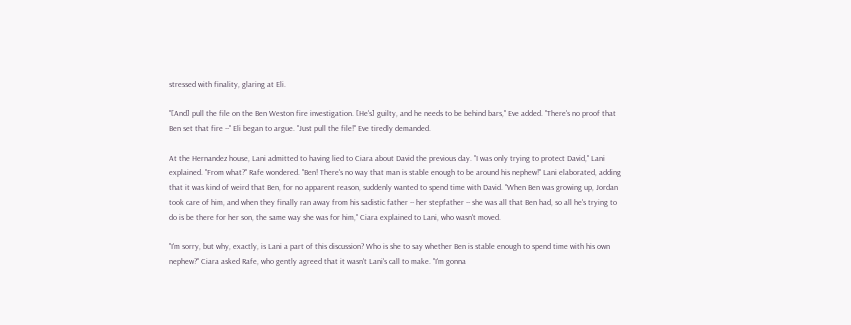stressed with finality, glaring at Eli.

"[And] pull the file on the Ben Weston fire investigation. [He's] guilty, and he needs to be behind bars," Eve added. "There's no proof that Ben set that fire --" Eli began to argue. "Just pull the file!" Eve tiredly demanded.

At the Hernandez house, Lani admitted to having lied to Ciara about David the previous day. "I was only trying to protect David," Lani explained. "From what?" Rafe wondered. "Ben! There's no way that man is stable enough to be around his nephew!" Lani elaborated, adding that it was kind of weird that Ben, for no apparent reason, suddenly wanted to spend time with David. "When Ben was growing up, Jordan took care of him, and when they finally ran away from his sadistic father -- her stepfather -- she was all that Ben had, so all he's trying to do is be there for her son, the same way she was for him," Ciara explained to Lani, who wasn't moved.

"I'm sorry, but why, exactly, is Lani a part of this discussion? Who is she to say whether Ben is stable enough to spend time with his own nephew?" Ciara asked Rafe, who gently agreed that it wasn't Lani's call to make. "I'm gonna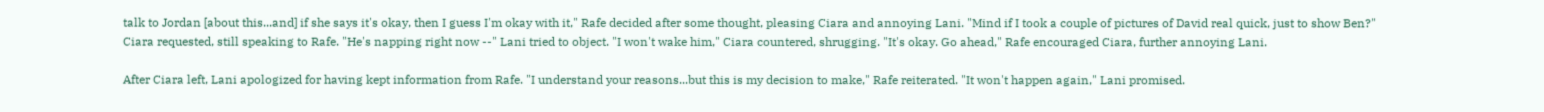talk to Jordan [about this...and] if she says it's okay, then I guess I'm okay with it," Rafe decided after some thought, pleasing Ciara and annoying Lani. "Mind if I took a couple of pictures of David real quick, just to show Ben?" Ciara requested, still speaking to Rafe. "He's napping right now --" Lani tried to object. "I won't wake him," Ciara countered, shrugging. "It's okay. Go ahead," Rafe encouraged Ciara, further annoying Lani.

After Ciara left, Lani apologized for having kept information from Rafe. "I understand your reasons...but this is my decision to make," Rafe reiterated. "It won't happen again," Lani promised.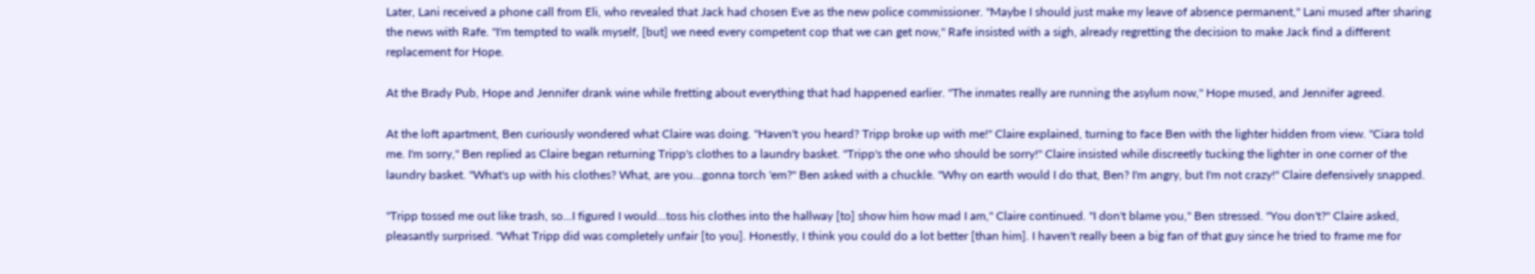Later, Lani received a phone call from Eli, who revealed that Jack had chosen Eve as the new police commissioner. "Maybe I should just make my leave of absence permanent," Lani mused after sharing the news with Rafe. "I'm tempted to walk myself, [but] we need every competent cop that we can get now," Rafe insisted with a sigh, already regretting the decision to make Jack find a different replacement for Hope.

At the Brady Pub, Hope and Jennifer drank wine while fretting about everything that had happened earlier. "The inmates really are running the asylum now," Hope mused, and Jennifer agreed.

At the loft apartment, Ben curiously wondered what Claire was doing. "Haven't you heard? Tripp broke up with me!" Claire explained, turning to face Ben with the lighter hidden from view. "Ciara told me. I'm sorry," Ben replied as Claire began returning Tripp's clothes to a laundry basket. "Tripp's the one who should be sorry!" Claire insisted while discreetly tucking the lighter in one corner of the laundry basket. "What's up with his clothes? What, are you...gonna torch 'em?" Ben asked with a chuckle. "Why on earth would I do that, Ben? I'm angry, but I'm not crazy!" Claire defensively snapped.

"Tripp tossed me out like trash, so...I figured I would...toss his clothes into the hallway [to] show him how mad I am," Claire continued. "I don't blame you," Ben stressed. "You don't?" Claire asked, pleasantly surprised. "What Tripp did was completely unfair [to you]. Honestly, I think you could do a lot better [than him]. I haven't really been a big fan of that guy since he tried to frame me for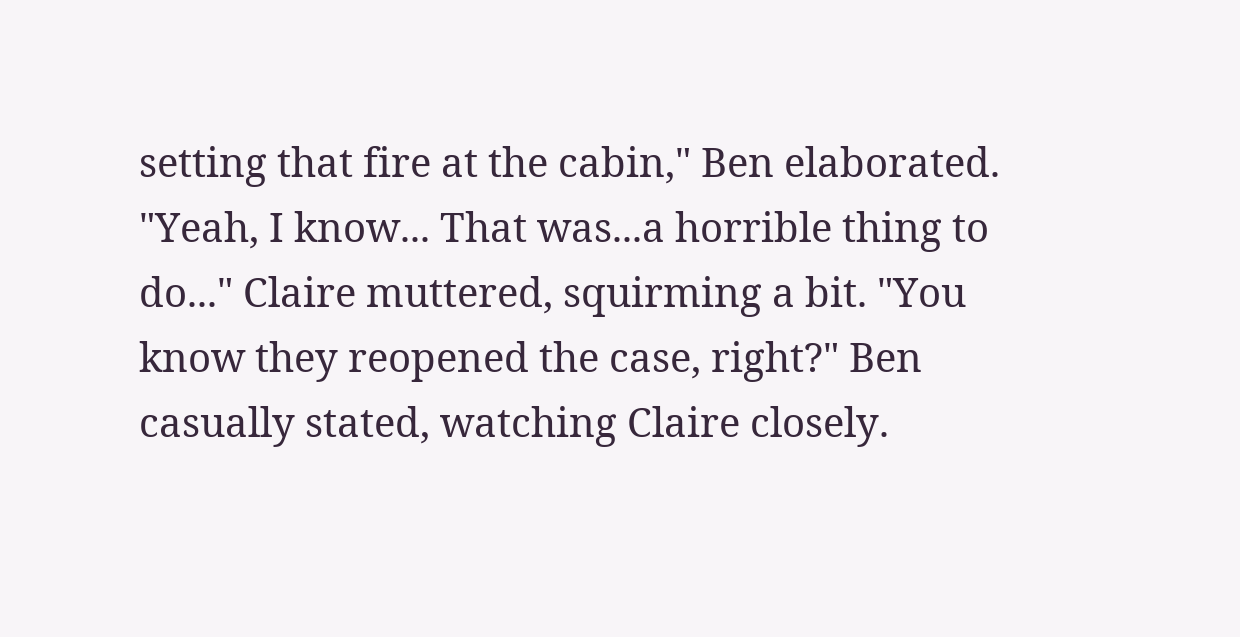setting that fire at the cabin," Ben elaborated. "Yeah, I know... That was...a horrible thing to do..." Claire muttered, squirming a bit. "You know they reopened the case, right?" Ben casually stated, watching Claire closely.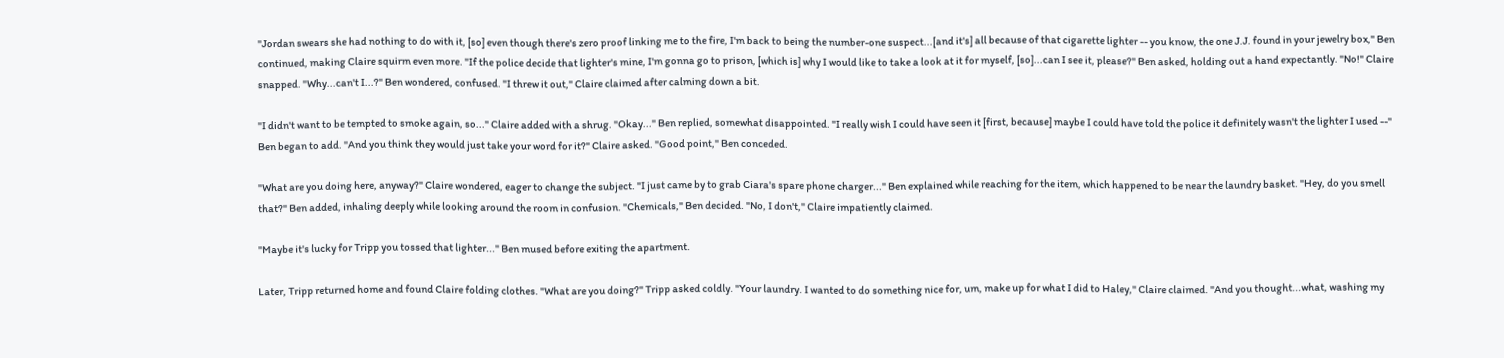"Jordan swears she had nothing to do with it, [so] even though there's zero proof linking me to the fire, I'm back to being the number-one suspect...[and it's] all because of that cigarette lighter -- you know, the one J.J. found in your jewelry box," Ben continued, making Claire squirm even more. "If the police decide that lighter's mine, I'm gonna go to prison, [which is] why I would like to take a look at it for myself, [so]...can I see it, please?" Ben asked, holding out a hand expectantly. "No!" Claire snapped. "Why...can't I...?" Ben wondered, confused. "I threw it out," Claire claimed after calming down a bit.

"I didn't want to be tempted to smoke again, so..." Claire added with a shrug. "Okay..." Ben replied, somewhat disappointed. "I really wish I could have seen it [first, because] maybe I could have told the police it definitely wasn't the lighter I used --" Ben began to add. "And you think they would just take your word for it?" Claire asked. "Good point," Ben conceded.

"What are you doing here, anyway?" Claire wondered, eager to change the subject. "I just came by to grab Ciara's spare phone charger..." Ben explained while reaching for the item, which happened to be near the laundry basket. "Hey, do you smell that?" Ben added, inhaling deeply while looking around the room in confusion. "Chemicals," Ben decided. "No, I don't," Claire impatiently claimed.

"Maybe it's lucky for Tripp you tossed that lighter..." Ben mused before exiting the apartment.

Later, Tripp returned home and found Claire folding clothes. "What are you doing?" Tripp asked coldly. "Your laundry. I wanted to do something nice for, um, make up for what I did to Haley," Claire claimed. "And you thought...what, washing my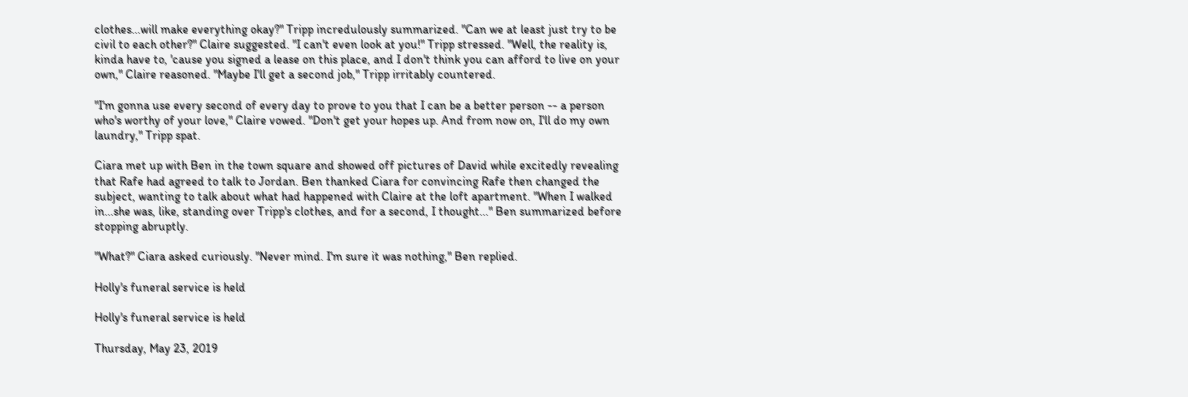clothes...will make everything okay?" Tripp incredulously summarized. "Can we at least just try to be civil to each other?" Claire suggested. "I can't even look at you!" Tripp stressed. "Well, the reality is, kinda have to, 'cause you signed a lease on this place, and I don't think you can afford to live on your own," Claire reasoned. "Maybe I'll get a second job," Tripp irritably countered.

"I'm gonna use every second of every day to prove to you that I can be a better person -- a person who's worthy of your love," Claire vowed. "Don't get your hopes up. And from now on, I'll do my own laundry," Tripp spat.

Ciara met up with Ben in the town square and showed off pictures of David while excitedly revealing that Rafe had agreed to talk to Jordan. Ben thanked Ciara for convincing Rafe then changed the subject, wanting to talk about what had happened with Claire at the loft apartment. "When I walked in...she was, like, standing over Tripp's clothes, and for a second, I thought..." Ben summarized before stopping abruptly.

"What?" Ciara asked curiously. "Never mind. I'm sure it was nothing," Ben replied.

Holly's funeral service is held

Holly's funeral service is held

Thursday, May 23, 2019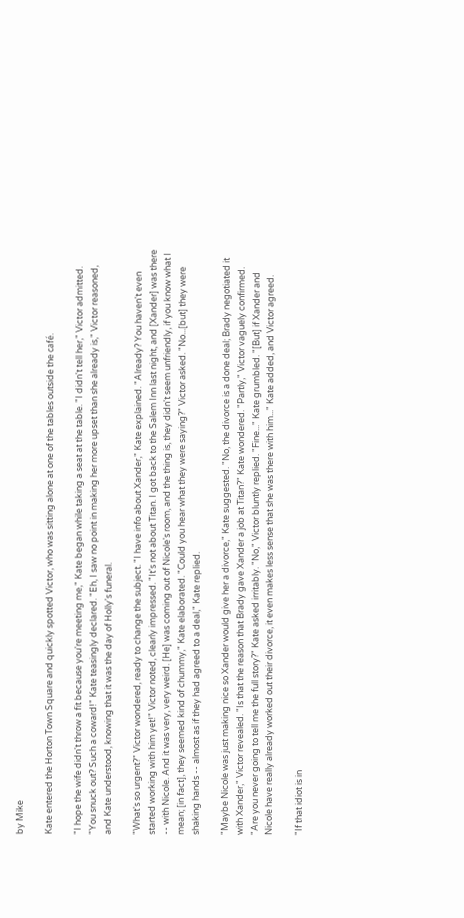by Mike

Kate entered the Horton Town Square and quickly spotted Victor, who was sitting alone at one of the tables outside the café.

"I hope the wife didn't throw a fit because you're meeting me," Kate began while taking a seat at the table. "I didn't tell her," Victor admitted. "You snuck out? Such a coward!" Kate teasingly declared. "Eh, I saw no point in making her more upset than she already is," Victor reasoned, and Kate understood, knowing that it was the day of Holly's funeral.

"What's so urgent?" Victor wondered, ready to change the subject. "I have info about Xander," Kate explained. "Already? You haven't even started working with him yet!" Victor noted, clearly impressed. "It's not about Titan. I got back to the Salem Inn last night, and [Xander] was there -- with Nicole. And it was very, very weird. [He] was coming out of Nicole's room, and the thing is, they didn't seem unfriendly, if you know what I mean; [in fact], they seemed kind of chummy," Kate elaborated. "Could you hear what they were saying?" Victor asked. "No...[but] they were shaking hands -- almost as if they had agreed to a deal," Kate replied.

"Maybe Nicole was just making nice so Xander would give her a divorce," Kate suggested. "No, the divorce is a done deal; Brady negotiated it with Xander," Victor revealed. "Is that the reason that Brady gave Xander a job at Titan?" Kate wondered. "Partly," Victor vaguely confirmed. "Are you never going to tell me the full story?" Kate asked irritably. "No," Victor bluntly replied. "Fine..." Kate grumbled. "[But] if Xander and Nicole have really already worked out their divorce, it even makes less sense that she was there with him..." Kate added, and Victor agreed.

"If that idiot is in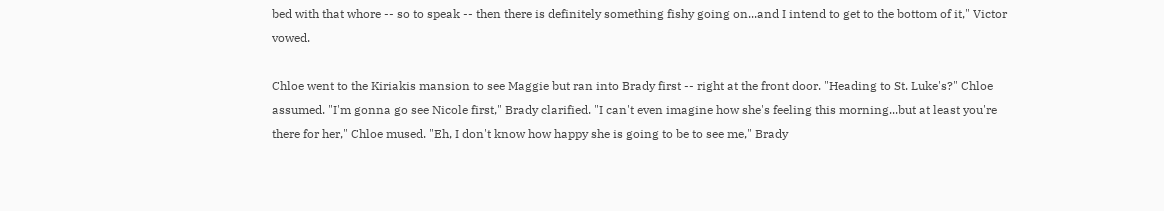bed with that whore -- so to speak -- then there is definitely something fishy going on...and I intend to get to the bottom of it," Victor vowed.

Chloe went to the Kiriakis mansion to see Maggie but ran into Brady first -- right at the front door. "Heading to St. Luke's?" Chloe assumed. "I'm gonna go see Nicole first," Brady clarified. "I can't even imagine how she's feeling this morning...but at least you're there for her," Chloe mused. "Eh, I don't know how happy she is going to be to see me," Brady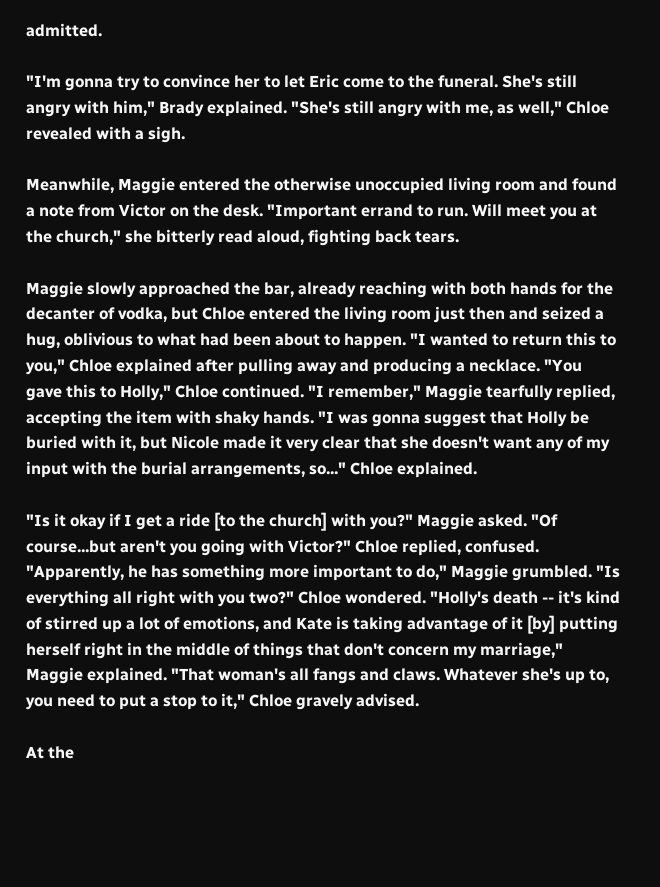admitted.

"I'm gonna try to convince her to let Eric come to the funeral. She's still angry with him," Brady explained. "She's still angry with me, as well," Chloe revealed with a sigh.

Meanwhile, Maggie entered the otherwise unoccupied living room and found a note from Victor on the desk. "Important errand to run. Will meet you at the church," she bitterly read aloud, fighting back tears.

Maggie slowly approached the bar, already reaching with both hands for the decanter of vodka, but Chloe entered the living room just then and seized a hug, oblivious to what had been about to happen. "I wanted to return this to you," Chloe explained after pulling away and producing a necklace. "You gave this to Holly," Chloe continued. "I remember," Maggie tearfully replied, accepting the item with shaky hands. "I was gonna suggest that Holly be buried with it, but Nicole made it very clear that she doesn't want any of my input with the burial arrangements, so..." Chloe explained.

"Is it okay if I get a ride [to the church] with you?" Maggie asked. "Of course...but aren't you going with Victor?" Chloe replied, confused. "Apparently, he has something more important to do," Maggie grumbled. "Is everything all right with you two?" Chloe wondered. "Holly's death -- it's kind of stirred up a lot of emotions, and Kate is taking advantage of it [by] putting herself right in the middle of things that don't concern my marriage," Maggie explained. "That woman's all fangs and claws. Whatever she's up to, you need to put a stop to it," Chloe gravely advised.

At the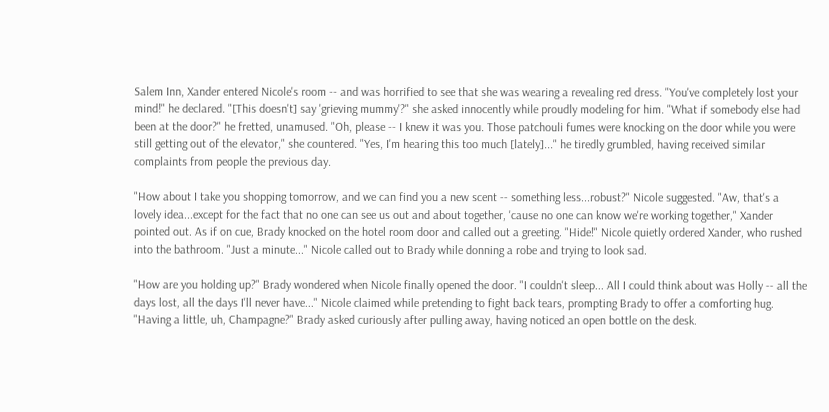Salem Inn, Xander entered Nicole's room -- and was horrified to see that she was wearing a revealing red dress. "You've completely lost your mind!" he declared. "[This doesn't] say 'grieving mummy'?" she asked innocently while proudly modeling for him. "What if somebody else had been at the door?" he fretted, unamused. "Oh, please -- I knew it was you. Those patchouli fumes were knocking on the door while you were still getting out of the elevator," she countered. "Yes, I'm hearing this too much [lately]..." he tiredly grumbled, having received similar complaints from people the previous day.

"How about I take you shopping tomorrow, and we can find you a new scent -- something less...robust?" Nicole suggested. "Aw, that's a lovely idea...except for the fact that no one can see us out and about together, 'cause no one can know we're working together," Xander pointed out. As if on cue, Brady knocked on the hotel room door and called out a greeting. "Hide!" Nicole quietly ordered Xander, who rushed into the bathroom. "Just a minute..." Nicole called out to Brady while donning a robe and trying to look sad.

"How are you holding up?" Brady wondered when Nicole finally opened the door. "I couldn't sleep... All I could think about was Holly -- all the days lost, all the days I'll never have..." Nicole claimed while pretending to fight back tears, prompting Brady to offer a comforting hug. "Having a little, uh, Champagne?" Brady asked curiously after pulling away, having noticed an open bottle on the desk.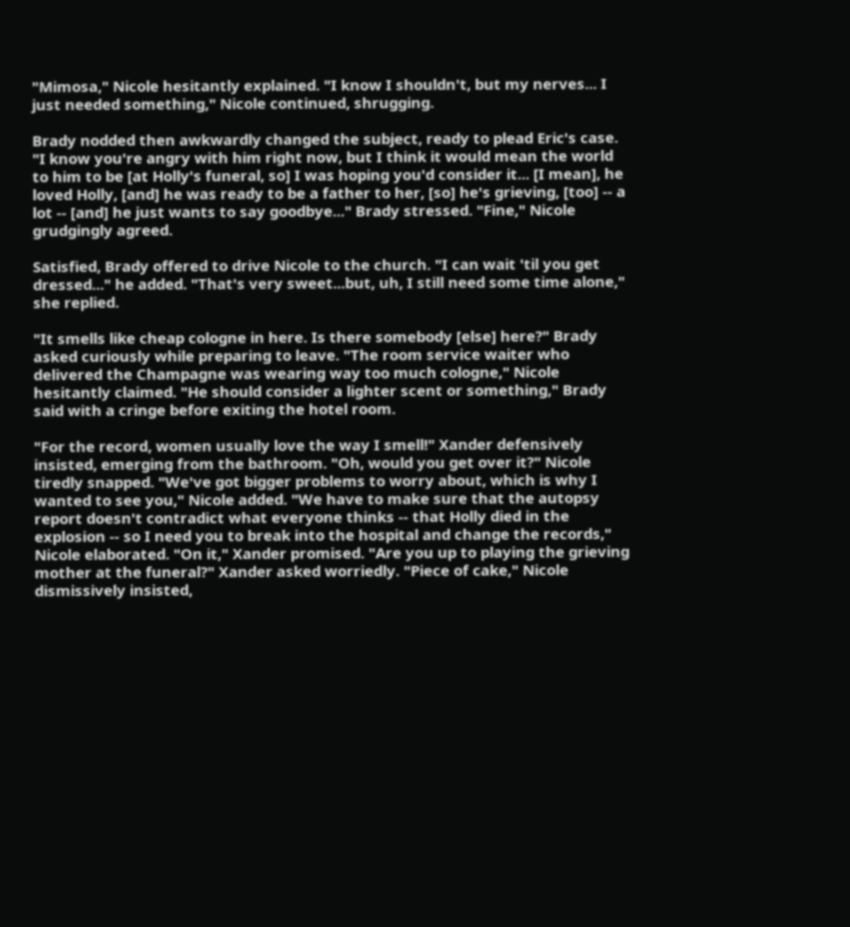"Mimosa," Nicole hesitantly explained. "I know I shouldn't, but my nerves... I just needed something," Nicole continued, shrugging.

Brady nodded then awkwardly changed the subject, ready to plead Eric's case. "I know you're angry with him right now, but I think it would mean the world to him to be [at Holly's funeral, so] I was hoping you'd consider it... [I mean], he loved Holly, [and] he was ready to be a father to her, [so] he's grieving, [too] -- a lot -- [and] he just wants to say goodbye..." Brady stressed. "Fine," Nicole grudgingly agreed.

Satisfied, Brady offered to drive Nicole to the church. "I can wait 'til you get dressed..." he added. "That's very sweet...but, uh, I still need some time alone," she replied.

"It smells like cheap cologne in here. Is there somebody [else] here?" Brady asked curiously while preparing to leave. "The room service waiter who delivered the Champagne was wearing way too much cologne," Nicole hesitantly claimed. "He should consider a lighter scent or something," Brady said with a cringe before exiting the hotel room.

"For the record, women usually love the way I smell!" Xander defensively insisted, emerging from the bathroom. "Oh, would you get over it?" Nicole tiredly snapped. "We've got bigger problems to worry about, which is why I wanted to see you," Nicole added. "We have to make sure that the autopsy report doesn't contradict what everyone thinks -- that Holly died in the explosion -- so I need you to break into the hospital and change the records," Nicole elaborated. "On it," Xander promised. "Are you up to playing the grieving mother at the funeral?" Xander asked worriedly. "Piece of cake," Nicole dismissively insisted,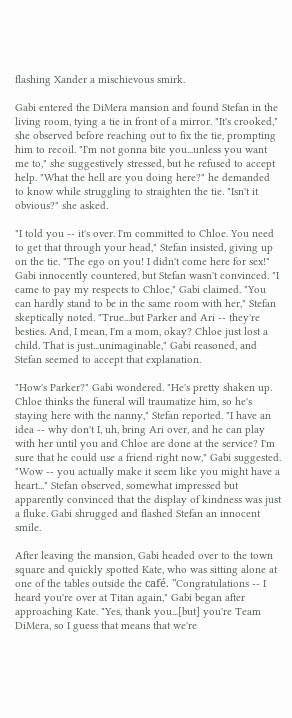flashing Xander a mischievous smirk.

Gabi entered the DiMera mansion and found Stefan in the living room, tying a tie in front of a mirror. "It's crooked," she observed before reaching out to fix the tie, prompting him to recoil. "I'm not gonna bite you...unless you want me to," she suggestively stressed, but he refused to accept help. "What the hell are you doing here?" he demanded to know while struggling to straighten the tie. "Isn't it obvious?" she asked.

"I told you -- it's over. I'm committed to Chloe. You need to get that through your head," Stefan insisted, giving up on the tie. "The ego on you! I didn't come here for sex!" Gabi innocently countered, but Stefan wasn't convinced. "I came to pay my respects to Chloe," Gabi claimed. "You can hardly stand to be in the same room with her," Stefan skeptically noted. "True...but Parker and Ari -- they're besties. And, I mean, I'm a mom, okay? Chloe just lost a child. That is just...unimaginable," Gabi reasoned, and Stefan seemed to accept that explanation.

"How's Parker?" Gabi wondered. "He's pretty shaken up. Chloe thinks the funeral will traumatize him, so he's staying here with the nanny," Stefan reported. "I have an idea -- why don't I, uh, bring Ari over, and he can play with her until you and Chloe are done at the service? I'm sure that he could use a friend right now," Gabi suggested. "Wow -- you actually make it seem like you might have a heart..." Stefan observed, somewhat impressed but apparently convinced that the display of kindness was just a fluke. Gabi shrugged and flashed Stefan an innocent smile.

After leaving the mansion, Gabi headed over to the town square and quickly spotted Kate, who was sitting alone at one of the tables outside the café. "Congratulations -- I heard you're over at Titan again," Gabi began after approaching Kate. "Yes, thank you...[but] you're Team DiMera, so I guess that means that we're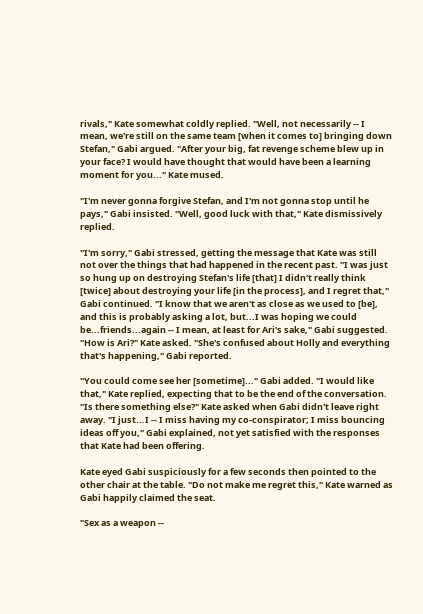rivals," Kate somewhat coldly replied. "Well, not necessarily -- I mean, we're still on the same team [when it comes to] bringing down Stefan," Gabi argued. "After your big, fat revenge scheme blew up in your face? I would have thought that would have been a learning moment for you..." Kate mused.

"I'm never gonna forgive Stefan, and I'm not gonna stop until he pays," Gabi insisted. "Well, good luck with that," Kate dismissively replied.

"I'm sorry," Gabi stressed, getting the message that Kate was still not over the things that had happened in the recent past. "I was just so hung up on destroying Stefan's life [that] I didn't really think [twice] about destroying your life [in the process], and I regret that," Gabi continued. "I know that we aren't as close as we used to [be], and this is probably asking a lot, but...I was hoping we could be...friends...again -- I mean, at least for Ari's sake," Gabi suggested. "How is Ari?" Kate asked. "She's confused about Holly and everything that's happening," Gabi reported.

"You could come see her [sometime]..." Gabi added. "I would like that," Kate replied, expecting that to be the end of the conversation. "Is there something else?" Kate asked when Gabi didn't leave right away. "I just...I -- I miss having my co-conspirator; I miss bouncing ideas off you," Gabi explained, not yet satisfied with the responses that Kate had been offering.

Kate eyed Gabi suspiciously for a few seconds then pointed to the other chair at the table. "Do not make me regret this," Kate warned as Gabi happily claimed the seat.

"Sex as a weapon --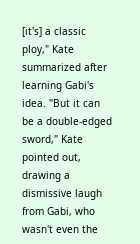[it's] a classic ploy," Kate summarized after learning Gabi's idea. "But it can be a double-edged sword," Kate pointed out, drawing a dismissive laugh from Gabi, who wasn't even the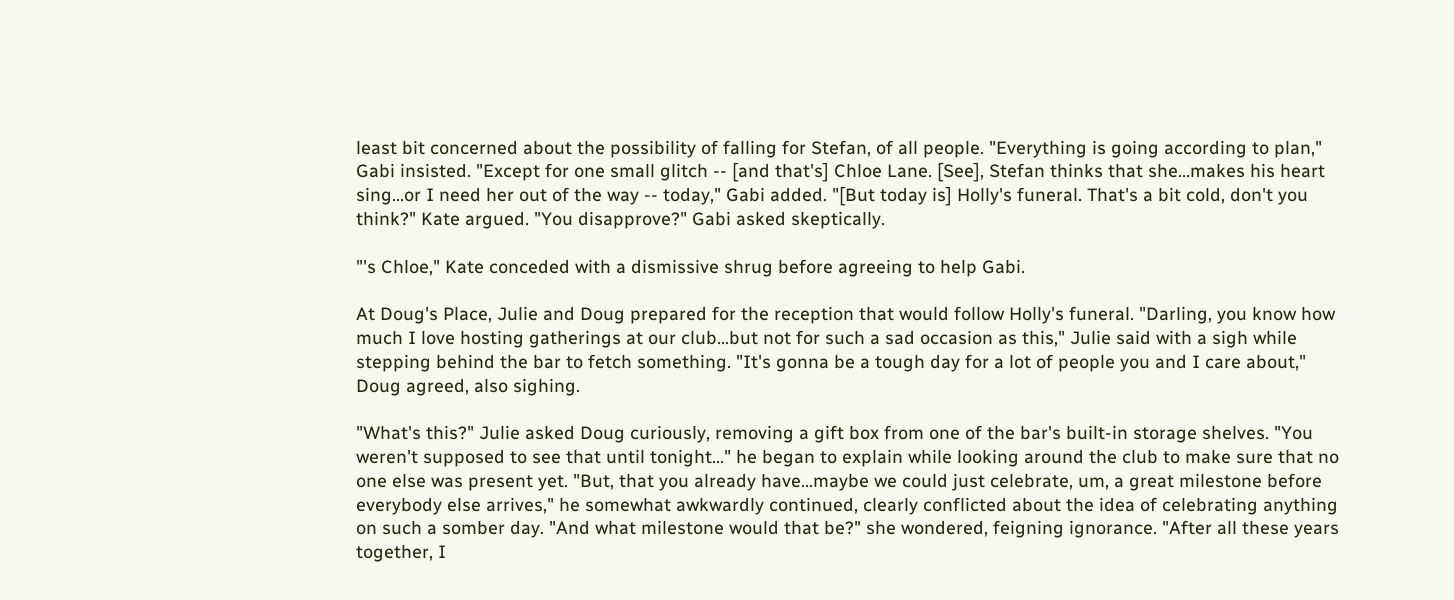least bit concerned about the possibility of falling for Stefan, of all people. "Everything is going according to plan," Gabi insisted. "Except for one small glitch -- [and that's] Chloe Lane. [See], Stefan thinks that she...makes his heart sing...or I need her out of the way -- today," Gabi added. "[But today is] Holly's funeral. That's a bit cold, don't you think?" Kate argued. "You disapprove?" Gabi asked skeptically.

"'s Chloe," Kate conceded with a dismissive shrug before agreeing to help Gabi.

At Doug's Place, Julie and Doug prepared for the reception that would follow Holly's funeral. "Darling, you know how much I love hosting gatherings at our club...but not for such a sad occasion as this," Julie said with a sigh while stepping behind the bar to fetch something. "It's gonna be a tough day for a lot of people you and I care about," Doug agreed, also sighing.

"What's this?" Julie asked Doug curiously, removing a gift box from one of the bar's built-in storage shelves. "You weren't supposed to see that until tonight..." he began to explain while looking around the club to make sure that no one else was present yet. "But, that you already have...maybe we could just celebrate, um, a great milestone before everybody else arrives," he somewhat awkwardly continued, clearly conflicted about the idea of celebrating anything on such a somber day. "And what milestone would that be?" she wondered, feigning ignorance. "After all these years together, I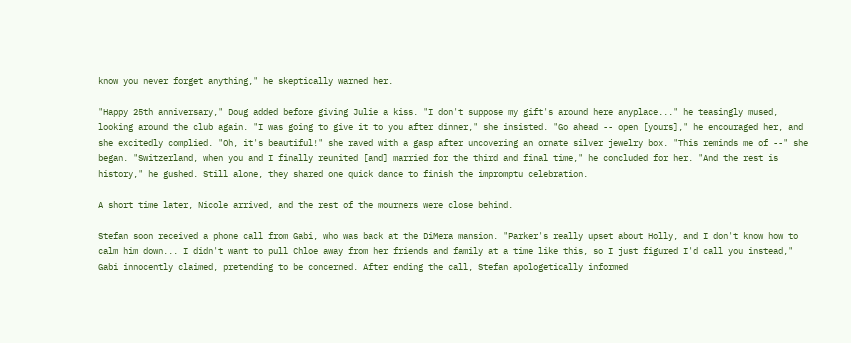know you never forget anything," he skeptically warned her.

"Happy 25th anniversary," Doug added before giving Julie a kiss. "I don't suppose my gift's around here anyplace..." he teasingly mused, looking around the club again. "I was going to give it to you after dinner," she insisted. "Go ahead -- open [yours]," he encouraged her, and she excitedly complied. "Oh, it's beautiful!" she raved with a gasp after uncovering an ornate silver jewelry box. "This reminds me of --" she began. "Switzerland, when you and I finally reunited [and] married for the third and final time," he concluded for her. "And the rest is history," he gushed. Still alone, they shared one quick dance to finish the impromptu celebration.

A short time later, Nicole arrived, and the rest of the mourners were close behind.

Stefan soon received a phone call from Gabi, who was back at the DiMera mansion. "Parker's really upset about Holly, and I don't know how to calm him down... I didn't want to pull Chloe away from her friends and family at a time like this, so I just figured I'd call you instead," Gabi innocently claimed, pretending to be concerned. After ending the call, Stefan apologetically informed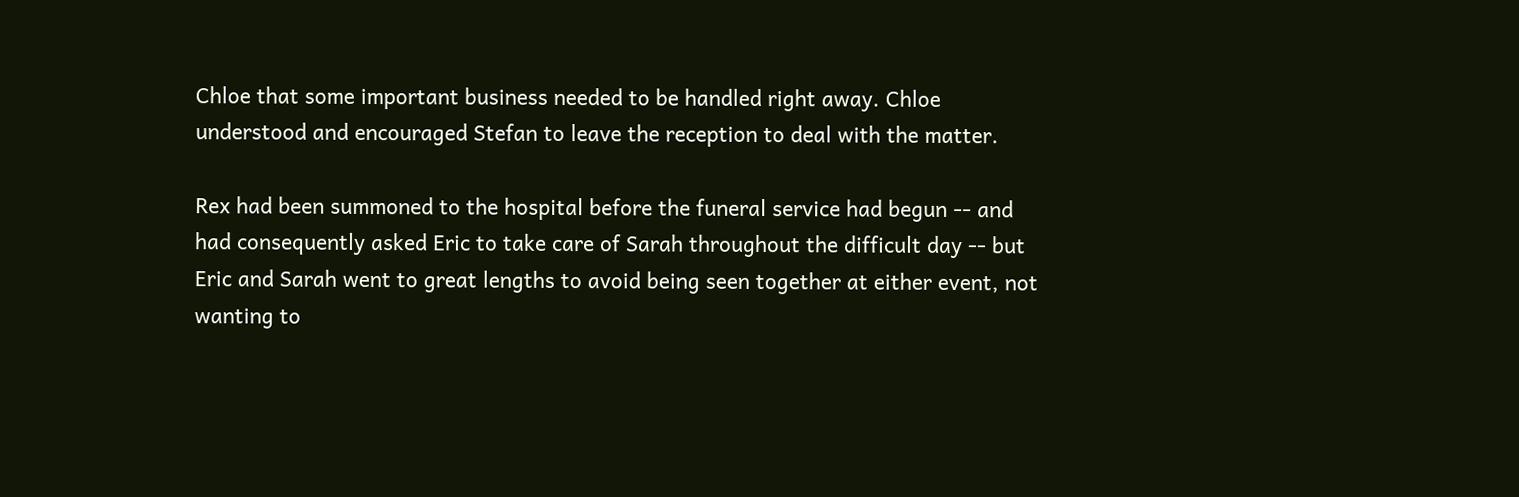Chloe that some important business needed to be handled right away. Chloe understood and encouraged Stefan to leave the reception to deal with the matter.

Rex had been summoned to the hospital before the funeral service had begun -- and had consequently asked Eric to take care of Sarah throughout the difficult day -- but Eric and Sarah went to great lengths to avoid being seen together at either event, not wanting to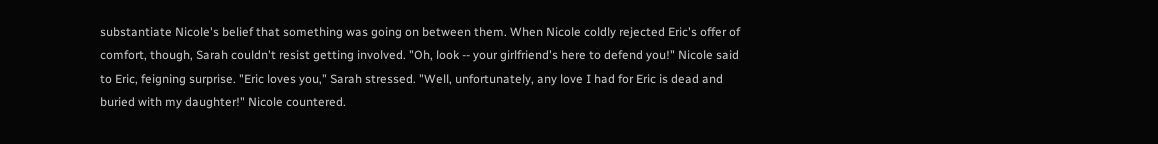substantiate Nicole's belief that something was going on between them. When Nicole coldly rejected Eric's offer of comfort, though, Sarah couldn't resist getting involved. "Oh, look -- your girlfriend's here to defend you!" Nicole said to Eric, feigning surprise. "Eric loves you," Sarah stressed. "Well, unfortunately, any love I had for Eric is dead and buried with my daughter!" Nicole countered.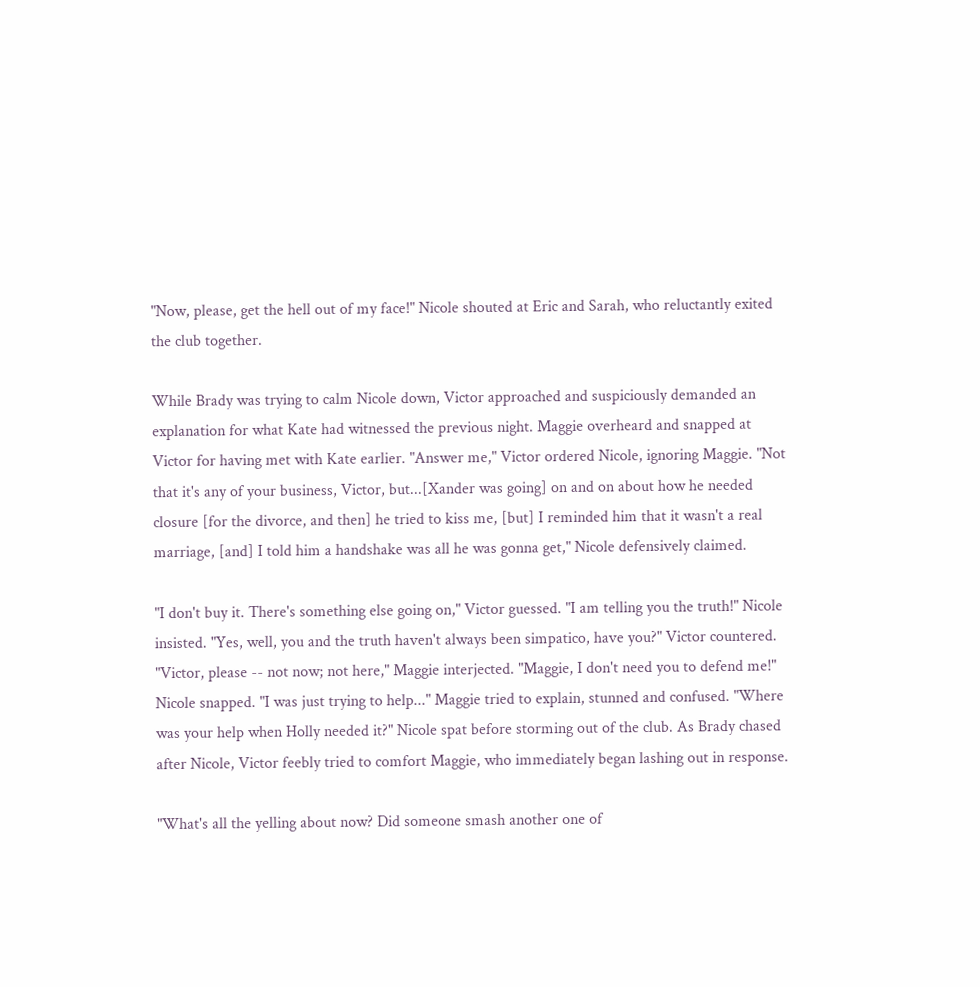"Now, please, get the hell out of my face!" Nicole shouted at Eric and Sarah, who reluctantly exited the club together.

While Brady was trying to calm Nicole down, Victor approached and suspiciously demanded an explanation for what Kate had witnessed the previous night. Maggie overheard and snapped at Victor for having met with Kate earlier. "Answer me," Victor ordered Nicole, ignoring Maggie. "Not that it's any of your business, Victor, but...[Xander was going] on and on about how he needed closure [for the divorce, and then] he tried to kiss me, [but] I reminded him that it wasn't a real marriage, [and] I told him a handshake was all he was gonna get," Nicole defensively claimed.

"I don't buy it. There's something else going on," Victor guessed. "I am telling you the truth!" Nicole insisted. "Yes, well, you and the truth haven't always been simpatico, have you?" Victor countered. "Victor, please -- not now; not here," Maggie interjected. "Maggie, I don't need you to defend me!" Nicole snapped. "I was just trying to help..." Maggie tried to explain, stunned and confused. "Where was your help when Holly needed it?" Nicole spat before storming out of the club. As Brady chased after Nicole, Victor feebly tried to comfort Maggie, who immediately began lashing out in response.

"What's all the yelling about now? Did someone smash another one of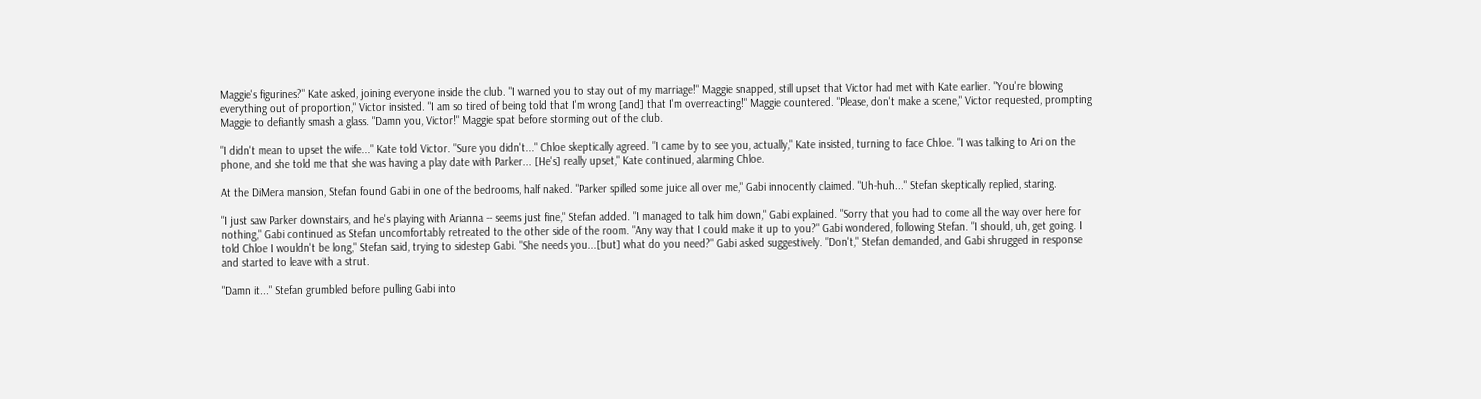Maggie's figurines?" Kate asked, joining everyone inside the club. "I warned you to stay out of my marriage!" Maggie snapped, still upset that Victor had met with Kate earlier. "You're blowing everything out of proportion," Victor insisted. "I am so tired of being told that I'm wrong [and] that I'm overreacting!" Maggie countered. "Please, don't make a scene," Victor requested, prompting Maggie to defiantly smash a glass. "Damn you, Victor!" Maggie spat before storming out of the club.

"I didn't mean to upset the wife..." Kate told Victor. "Sure you didn't..." Chloe skeptically agreed. "I came by to see you, actually," Kate insisted, turning to face Chloe. "I was talking to Ari on the phone, and she told me that she was having a play date with Parker... [He's] really upset," Kate continued, alarming Chloe.

At the DiMera mansion, Stefan found Gabi in one of the bedrooms, half naked. "Parker spilled some juice all over me," Gabi innocently claimed. "Uh-huh..." Stefan skeptically replied, staring.

"I just saw Parker downstairs, and he's playing with Arianna -- seems just fine," Stefan added. "I managed to talk him down," Gabi explained. "Sorry that you had to come all the way over here for nothing," Gabi continued as Stefan uncomfortably retreated to the other side of the room. "Any way that I could make it up to you?" Gabi wondered, following Stefan. "I should, uh, get going. I told Chloe I wouldn't be long," Stefan said, trying to sidestep Gabi. "She needs you...[but] what do you need?" Gabi asked suggestively. "Don't," Stefan demanded, and Gabi shrugged in response and started to leave with a strut.

"Damn it..." Stefan grumbled before pulling Gabi into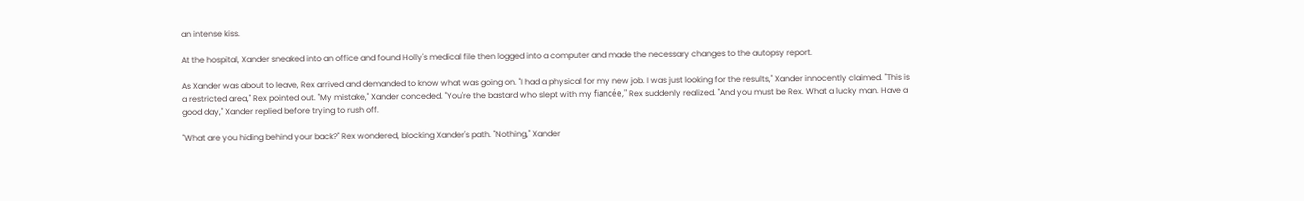an intense kiss.

At the hospital, Xander sneaked into an office and found Holly's medical file then logged into a computer and made the necessary changes to the autopsy report.

As Xander was about to leave, Rex arrived and demanded to know what was going on. "I had a physical for my new job. I was just looking for the results," Xander innocently claimed. "This is a restricted area," Rex pointed out. "My mistake," Xander conceded. "You're the bastard who slept with my fiancée," Rex suddenly realized. "And you must be Rex. What a lucky man. Have a good day," Xander replied before trying to rush off.

"What are you hiding behind your back?" Rex wondered, blocking Xander's path. "Nothing," Xander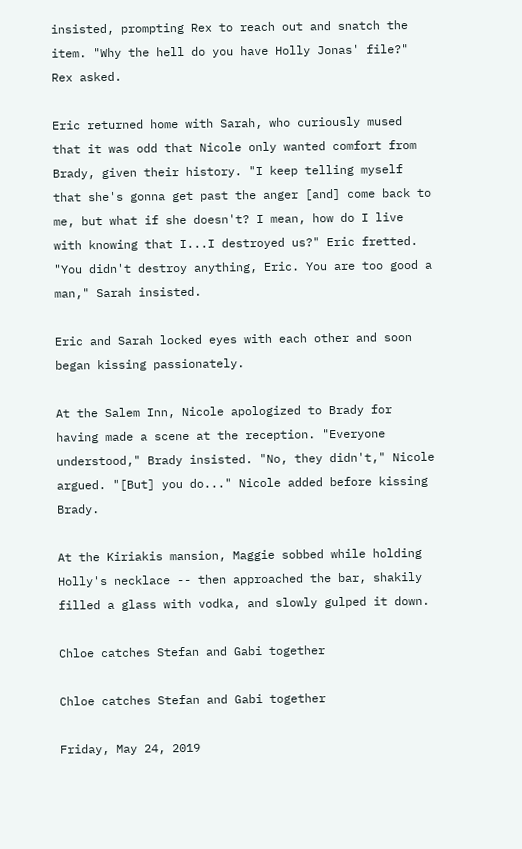insisted, prompting Rex to reach out and snatch the item. "Why the hell do you have Holly Jonas' file?" Rex asked.

Eric returned home with Sarah, who curiously mused that it was odd that Nicole only wanted comfort from Brady, given their history. "I keep telling myself that she's gonna get past the anger [and] come back to me, but what if she doesn't? I mean, how do I live with knowing that I...I destroyed us?" Eric fretted. "You didn't destroy anything, Eric. You are too good a man," Sarah insisted.

Eric and Sarah locked eyes with each other and soon began kissing passionately.

At the Salem Inn, Nicole apologized to Brady for having made a scene at the reception. "Everyone understood," Brady insisted. "No, they didn't," Nicole argued. "[But] you do..." Nicole added before kissing Brady.

At the Kiriakis mansion, Maggie sobbed while holding Holly's necklace -- then approached the bar, shakily filled a glass with vodka, and slowly gulped it down.

Chloe catches Stefan and Gabi together

Chloe catches Stefan and Gabi together

Friday, May 24, 2019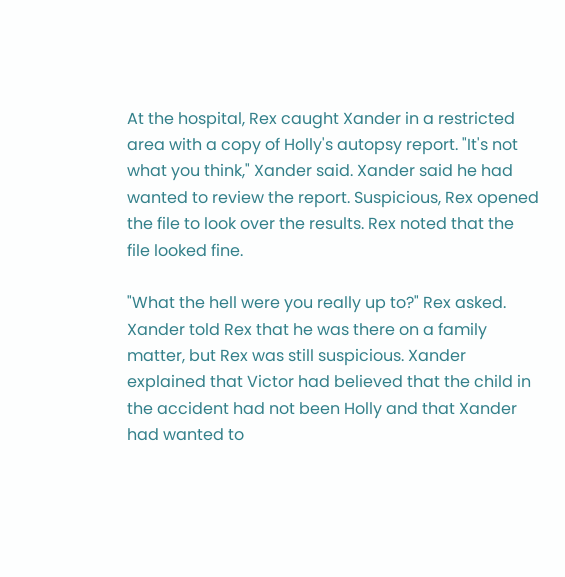At the hospital, Rex caught Xander in a restricted area with a copy of Holly's autopsy report. "It's not what you think," Xander said. Xander said he had wanted to review the report. Suspicious, Rex opened the file to look over the results. Rex noted that the file looked fine.

"What the hell were you really up to?" Rex asked. Xander told Rex that he was there on a family matter, but Rex was still suspicious. Xander explained that Victor had believed that the child in the accident had not been Holly and that Xander had wanted to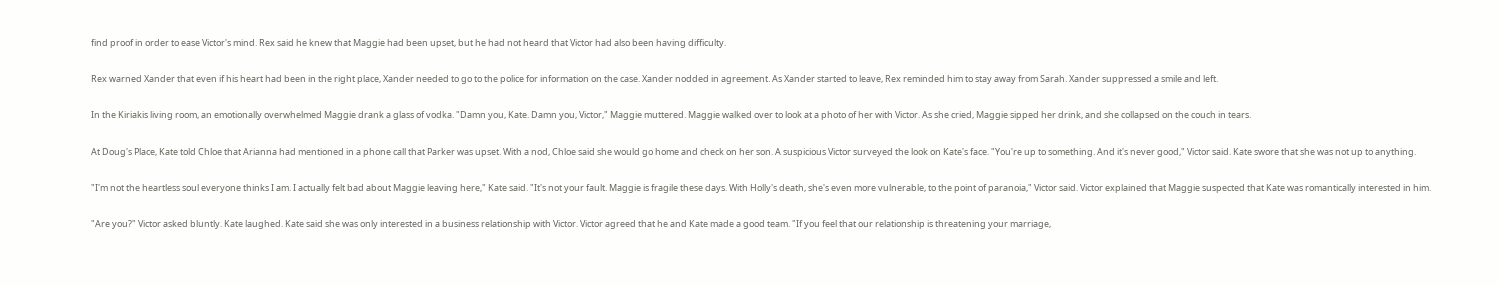find proof in order to ease Victor's mind. Rex said he knew that Maggie had been upset, but he had not heard that Victor had also been having difficulty.

Rex warned Xander that even if his heart had been in the right place, Xander needed to go to the police for information on the case. Xander nodded in agreement. As Xander started to leave, Rex reminded him to stay away from Sarah. Xander suppressed a smile and left.

In the Kiriakis living room, an emotionally overwhelmed Maggie drank a glass of vodka. "Damn you, Kate. Damn you, Victor," Maggie muttered. Maggie walked over to look at a photo of her with Victor. As she cried, Maggie sipped her drink, and she collapsed on the couch in tears.

At Doug's Place, Kate told Chloe that Arianna had mentioned in a phone call that Parker was upset. With a nod, Chloe said she would go home and check on her son. A suspicious Victor surveyed the look on Kate's face. "You're up to something. And it's never good," Victor said. Kate swore that she was not up to anything.

"I'm not the heartless soul everyone thinks I am. I actually felt bad about Maggie leaving here," Kate said. "It's not your fault. Maggie is fragile these days. With Holly's death, she's even more vulnerable, to the point of paranoia," Victor said. Victor explained that Maggie suspected that Kate was romantically interested in him.

"Are you?" Victor asked bluntly. Kate laughed. Kate said she was only interested in a business relationship with Victor. Victor agreed that he and Kate made a good team. "If you feel that our relationship is threatening your marriage,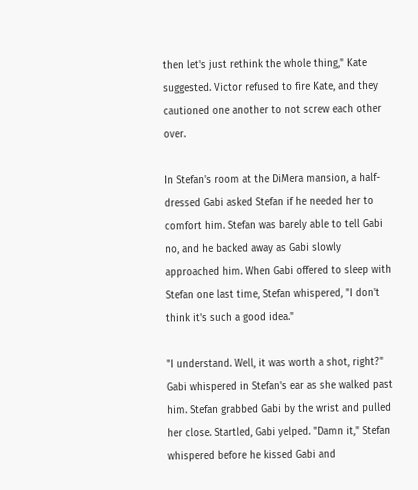then let's just rethink the whole thing," Kate suggested. Victor refused to fire Kate, and they cautioned one another to not screw each other over.

In Stefan's room at the DiMera mansion, a half-dressed Gabi asked Stefan if he needed her to comfort him. Stefan was barely able to tell Gabi no, and he backed away as Gabi slowly approached him. When Gabi offered to sleep with Stefan one last time, Stefan whispered, "I don't think it's such a good idea."

"I understand. Well, it was worth a shot, right?" Gabi whispered in Stefan's ear as she walked past him. Stefan grabbed Gabi by the wrist and pulled her close. Startled, Gabi yelped. "Damn it," Stefan whispered before he kissed Gabi and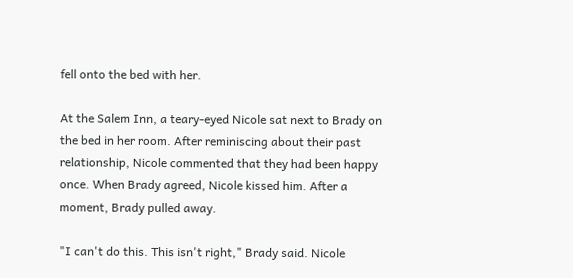fell onto the bed with her.

At the Salem Inn, a teary-eyed Nicole sat next to Brady on the bed in her room. After reminiscing about their past relationship, Nicole commented that they had been happy once. When Brady agreed, Nicole kissed him. After a moment, Brady pulled away.

"I can't do this. This isn't right," Brady said. Nicole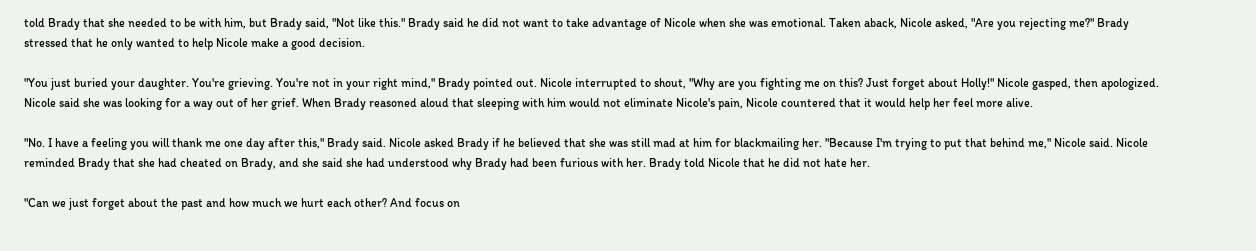told Brady that she needed to be with him, but Brady said, "Not like this." Brady said he did not want to take advantage of Nicole when she was emotional. Taken aback, Nicole asked, "Are you rejecting me?" Brady stressed that he only wanted to help Nicole make a good decision.

"You just buried your daughter. You're grieving. You're not in your right mind," Brady pointed out. Nicole interrupted to shout, "Why are you fighting me on this? Just forget about Holly!" Nicole gasped, then apologized. Nicole said she was looking for a way out of her grief. When Brady reasoned aloud that sleeping with him would not eliminate Nicole's pain, Nicole countered that it would help her feel more alive.

"No. I have a feeling you will thank me one day after this," Brady said. Nicole asked Brady if he believed that she was still mad at him for blackmailing her. "Because I'm trying to put that behind me," Nicole said. Nicole reminded Brady that she had cheated on Brady, and she said she had understood why Brady had been furious with her. Brady told Nicole that he did not hate her.

"Can we just forget about the past and how much we hurt each other? And focus on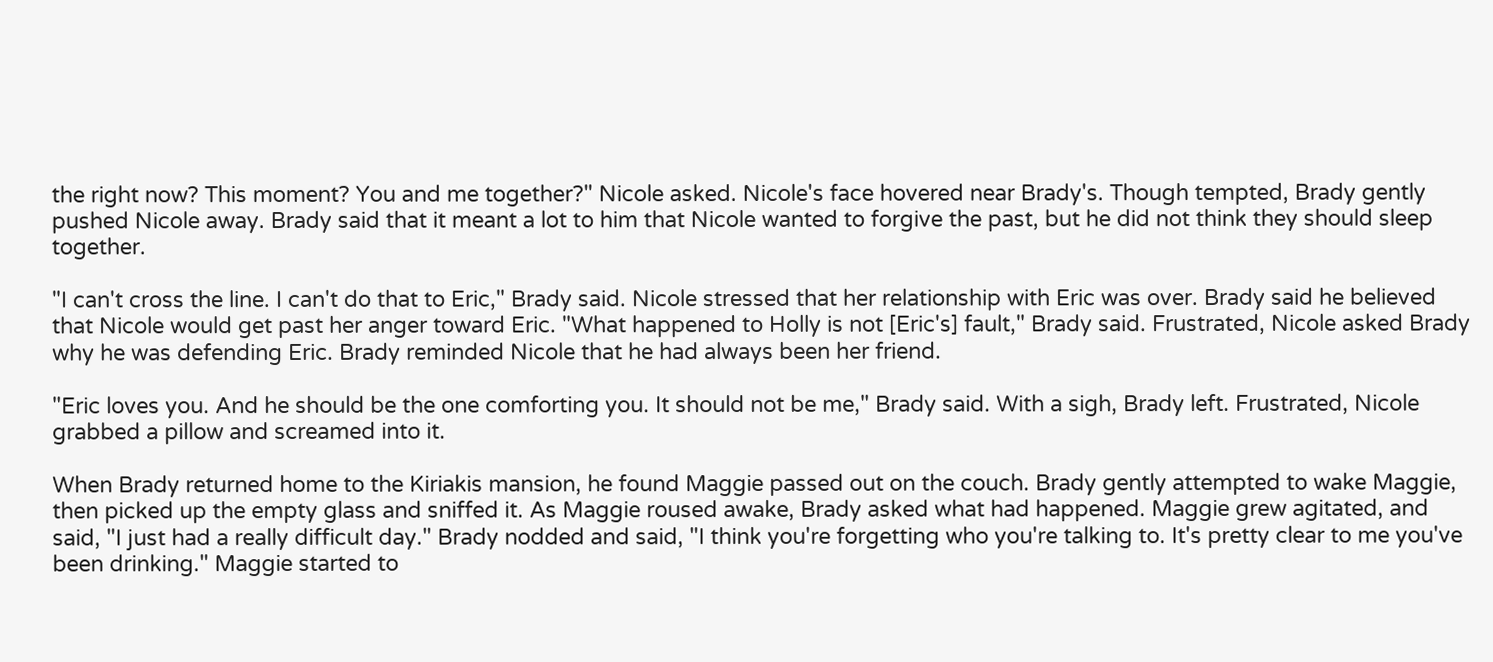the right now? This moment? You and me together?" Nicole asked. Nicole's face hovered near Brady's. Though tempted, Brady gently pushed Nicole away. Brady said that it meant a lot to him that Nicole wanted to forgive the past, but he did not think they should sleep together.

"I can't cross the line. I can't do that to Eric," Brady said. Nicole stressed that her relationship with Eric was over. Brady said he believed that Nicole would get past her anger toward Eric. "What happened to Holly is not [Eric's] fault," Brady said. Frustrated, Nicole asked Brady why he was defending Eric. Brady reminded Nicole that he had always been her friend.

"Eric loves you. And he should be the one comforting you. It should not be me," Brady said. With a sigh, Brady left. Frustrated, Nicole grabbed a pillow and screamed into it.

When Brady returned home to the Kiriakis mansion, he found Maggie passed out on the couch. Brady gently attempted to wake Maggie, then picked up the empty glass and sniffed it. As Maggie roused awake, Brady asked what had happened. Maggie grew agitated, and said, "I just had a really difficult day." Brady nodded and said, "I think you're forgetting who you're talking to. It's pretty clear to me you've been drinking." Maggie started to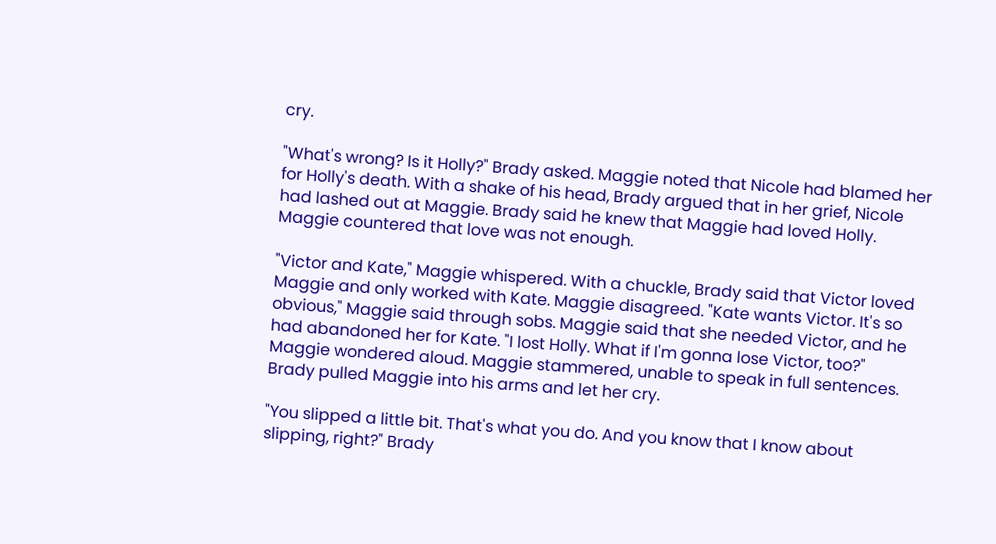cry.

"What's wrong? Is it Holly?" Brady asked. Maggie noted that Nicole had blamed her for Holly's death. With a shake of his head, Brady argued that in her grief, Nicole had lashed out at Maggie. Brady said he knew that Maggie had loved Holly. Maggie countered that love was not enough.

"Victor and Kate," Maggie whispered. With a chuckle, Brady said that Victor loved Maggie and only worked with Kate. Maggie disagreed. "Kate wants Victor. It's so obvious," Maggie said through sobs. Maggie said that she needed Victor, and he had abandoned her for Kate. "I lost Holly. What if I'm gonna lose Victor, too?" Maggie wondered aloud. Maggie stammered, unable to speak in full sentences. Brady pulled Maggie into his arms and let her cry.

"You slipped a little bit. That's what you do. And you know that I know about slipping, right?" Brady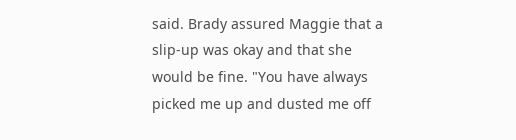said. Brady assured Maggie that a slip-up was okay and that she would be fine. "You have always picked me up and dusted me off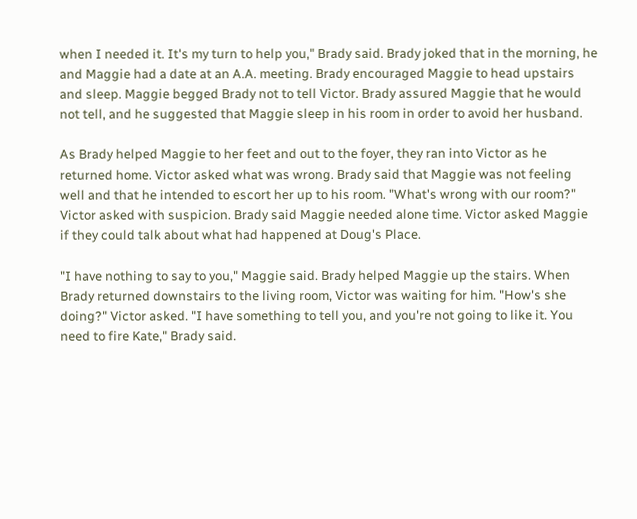when I needed it. It's my turn to help you," Brady said. Brady joked that in the morning, he and Maggie had a date at an A.A. meeting. Brady encouraged Maggie to head upstairs and sleep. Maggie begged Brady not to tell Victor. Brady assured Maggie that he would not tell, and he suggested that Maggie sleep in his room in order to avoid her husband.

As Brady helped Maggie to her feet and out to the foyer, they ran into Victor as he returned home. Victor asked what was wrong. Brady said that Maggie was not feeling well and that he intended to escort her up to his room. "What's wrong with our room?" Victor asked with suspicion. Brady said Maggie needed alone time. Victor asked Maggie if they could talk about what had happened at Doug's Place.

"I have nothing to say to you," Maggie said. Brady helped Maggie up the stairs. When Brady returned downstairs to the living room, Victor was waiting for him. "How's she doing?" Victor asked. "I have something to tell you, and you're not going to like it. You need to fire Kate," Brady said.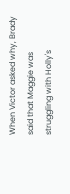When Victor asked why, Brady said that Maggie was struggling with Holly's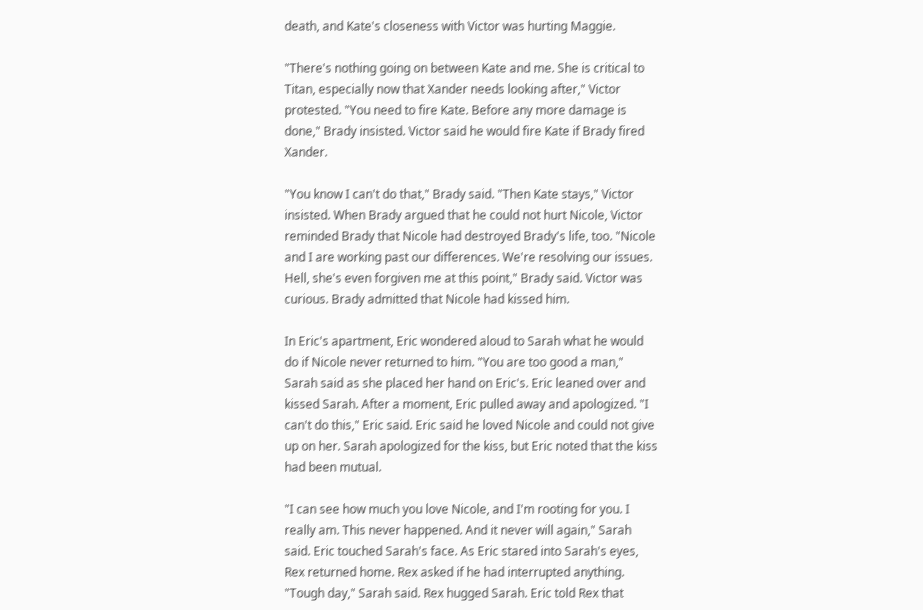death, and Kate's closeness with Victor was hurting Maggie.

"There's nothing going on between Kate and me. She is critical to Titan, especially now that Xander needs looking after," Victor protested. "You need to fire Kate. Before any more damage is done," Brady insisted. Victor said he would fire Kate if Brady fired Xander.

"You know I can't do that," Brady said. "Then Kate stays," Victor insisted. When Brady argued that he could not hurt Nicole, Victor reminded Brady that Nicole had destroyed Brady's life, too. "Nicole and I are working past our differences. We're resolving our issues. Hell, she's even forgiven me at this point," Brady said. Victor was curious. Brady admitted that Nicole had kissed him.

In Eric's apartment, Eric wondered aloud to Sarah what he would do if Nicole never returned to him. "You are too good a man," Sarah said as she placed her hand on Eric's. Eric leaned over and kissed Sarah. After a moment, Eric pulled away and apologized. "I can't do this," Eric said. Eric said he loved Nicole and could not give up on her. Sarah apologized for the kiss, but Eric noted that the kiss had been mutual.

"I can see how much you love Nicole, and I'm rooting for you. I really am. This never happened. And it never will again," Sarah said. Eric touched Sarah's face. As Eric stared into Sarah's eyes, Rex returned home. Rex asked if he had interrupted anything. "Tough day," Sarah said. Rex hugged Sarah. Eric told Rex that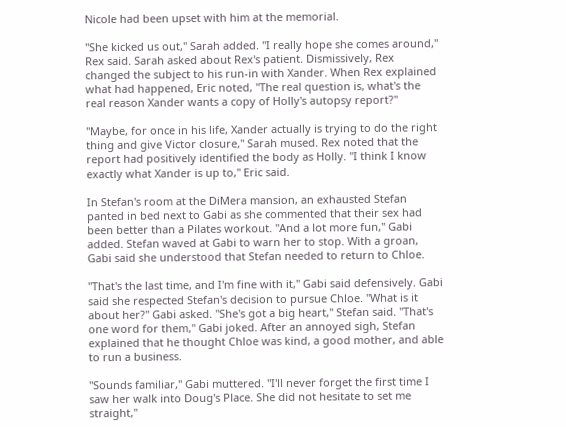Nicole had been upset with him at the memorial.

"She kicked us out," Sarah added. "I really hope she comes around," Rex said. Sarah asked about Rex's patient. Dismissively, Rex changed the subject to his run-in with Xander. When Rex explained what had happened, Eric noted, "The real question is, what's the real reason Xander wants a copy of Holly's autopsy report?"

"Maybe, for once in his life, Xander actually is trying to do the right thing and give Victor closure," Sarah mused. Rex noted that the report had positively identified the body as Holly. "I think I know exactly what Xander is up to," Eric said.

In Stefan's room at the DiMera mansion, an exhausted Stefan panted in bed next to Gabi as she commented that their sex had been better than a Pilates workout. "And a lot more fun," Gabi added. Stefan waved at Gabi to warn her to stop. With a groan, Gabi said she understood that Stefan needed to return to Chloe.

"That's the last time, and I'm fine with it," Gabi said defensively. Gabi said she respected Stefan's decision to pursue Chloe. "What is it about her?" Gabi asked. "She's got a big heart," Stefan said. "That's one word for them," Gabi joked. After an annoyed sigh, Stefan explained that he thought Chloe was kind, a good mother, and able to run a business.

"Sounds familiar," Gabi muttered. "I'll never forget the first time I saw her walk into Doug's Place. She did not hesitate to set me straight,"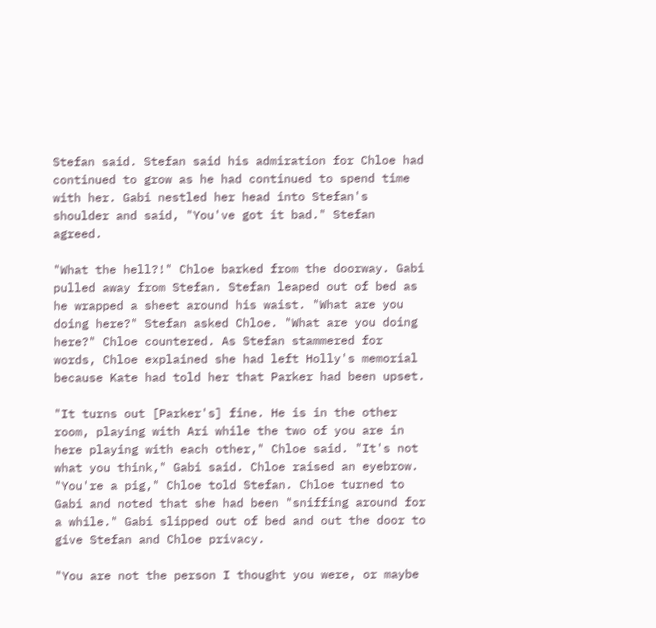Stefan said. Stefan said his admiration for Chloe had continued to grow as he had continued to spend time with her. Gabi nestled her head into Stefan's shoulder and said, "You've got it bad." Stefan agreed.

"What the hell?!" Chloe barked from the doorway. Gabi pulled away from Stefan. Stefan leaped out of bed as he wrapped a sheet around his waist. "What are you doing here?" Stefan asked Chloe. "What are you doing here?" Chloe countered. As Stefan stammered for words, Chloe explained she had left Holly's memorial because Kate had told her that Parker had been upset.

"It turns out [Parker's] fine. He is in the other room, playing with Ari while the two of you are in here playing with each other," Chloe said. "It's not what you think," Gabi said. Chloe raised an eyebrow. "You're a pig," Chloe told Stefan. Chloe turned to Gabi and noted that she had been "sniffing around for a while." Gabi slipped out of bed and out the door to give Stefan and Chloe privacy.

"You are not the person I thought you were, or maybe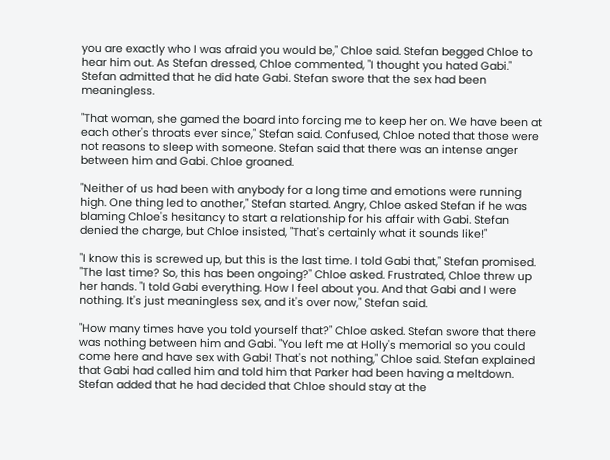you are exactly who I was afraid you would be," Chloe said. Stefan begged Chloe to hear him out. As Stefan dressed, Chloe commented, "I thought you hated Gabi." Stefan admitted that he did hate Gabi. Stefan swore that the sex had been meaningless.

"That woman, she gamed the board into forcing me to keep her on. We have been at each other's throats ever since," Stefan said. Confused, Chloe noted that those were not reasons to sleep with someone. Stefan said that there was an intense anger between him and Gabi. Chloe groaned.

"Neither of us had been with anybody for a long time and emotions were running high. One thing led to another," Stefan started. Angry, Chloe asked Stefan if he was blaming Chloe's hesitancy to start a relationship for his affair with Gabi. Stefan denied the charge, but Chloe insisted, "That's certainly what it sounds like!"

"I know this is screwed up, but this is the last time. I told Gabi that," Stefan promised. "The last time? So, this has been ongoing?" Chloe asked. Frustrated, Chloe threw up her hands. "I told Gabi everything. How I feel about you. And that Gabi and I were nothing. It's just meaningless sex, and it's over now," Stefan said.

"How many times have you told yourself that?" Chloe asked. Stefan swore that there was nothing between him and Gabi. "You left me at Holly's memorial so you could come here and have sex with Gabi! That's not nothing," Chloe said. Stefan explained that Gabi had called him and told him that Parker had been having a meltdown. Stefan added that he had decided that Chloe should stay at the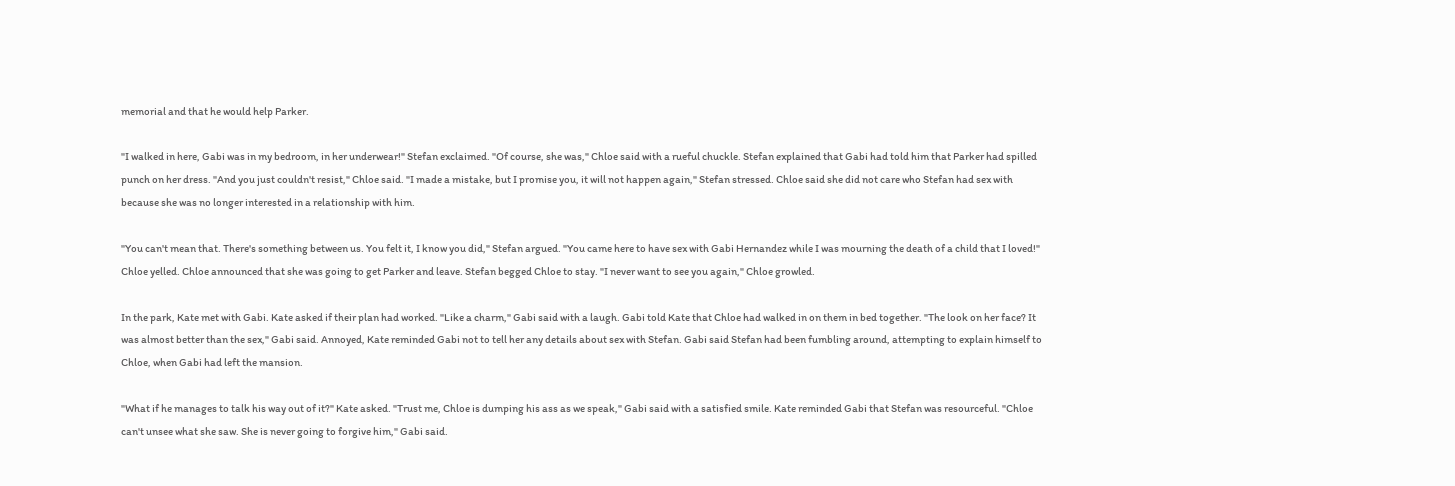memorial and that he would help Parker.

"I walked in here, Gabi was in my bedroom, in her underwear!" Stefan exclaimed. "Of course, she was," Chloe said with a rueful chuckle. Stefan explained that Gabi had told him that Parker had spilled punch on her dress. "And you just couldn't resist," Chloe said. "I made a mistake, but I promise you, it will not happen again," Stefan stressed. Chloe said she did not care who Stefan had sex with because she was no longer interested in a relationship with him.

"You can't mean that. There's something between us. You felt it, I know you did," Stefan argued. "You came here to have sex with Gabi Hernandez while I was mourning the death of a child that I loved!" Chloe yelled. Chloe announced that she was going to get Parker and leave. Stefan begged Chloe to stay. "I never want to see you again," Chloe growled.

In the park, Kate met with Gabi. Kate asked if their plan had worked. "Like a charm," Gabi said with a laugh. Gabi told Kate that Chloe had walked in on them in bed together. "The look on her face? It was almost better than the sex," Gabi said. Annoyed, Kate reminded Gabi not to tell her any details about sex with Stefan. Gabi said Stefan had been fumbling around, attempting to explain himself to Chloe, when Gabi had left the mansion.

"What if he manages to talk his way out of it?" Kate asked. "Trust me, Chloe is dumping his ass as we speak," Gabi said with a satisfied smile. Kate reminded Gabi that Stefan was resourceful. "Chloe can't unsee what she saw. She is never going to forgive him," Gabi said.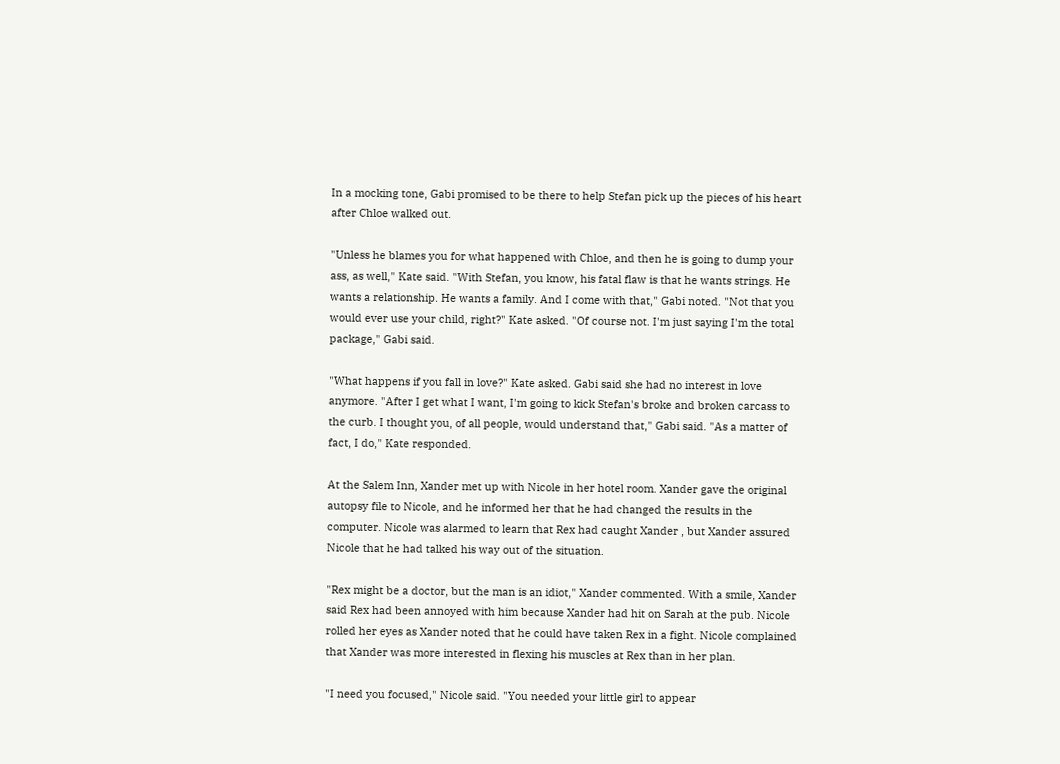In a mocking tone, Gabi promised to be there to help Stefan pick up the pieces of his heart after Chloe walked out.

"Unless he blames you for what happened with Chloe, and then he is going to dump your ass, as well," Kate said. "With Stefan, you know, his fatal flaw is that he wants strings. He wants a relationship. He wants a family. And I come with that," Gabi noted. "Not that you would ever use your child, right?" Kate asked. "Of course not. I'm just saying I'm the total package," Gabi said.

"What happens if you fall in love?" Kate asked. Gabi said she had no interest in love anymore. "After I get what I want, I'm going to kick Stefan's broke and broken carcass to the curb. I thought you, of all people, would understand that," Gabi said. "As a matter of fact, I do," Kate responded.

At the Salem Inn, Xander met up with Nicole in her hotel room. Xander gave the original autopsy file to Nicole, and he informed her that he had changed the results in the computer. Nicole was alarmed to learn that Rex had caught Xander , but Xander assured Nicole that he had talked his way out of the situation.

"Rex might be a doctor, but the man is an idiot," Xander commented. With a smile, Xander said Rex had been annoyed with him because Xander had hit on Sarah at the pub. Nicole rolled her eyes as Xander noted that he could have taken Rex in a fight. Nicole complained that Xander was more interested in flexing his muscles at Rex than in her plan.

"I need you focused," Nicole said. "You needed your little girl to appear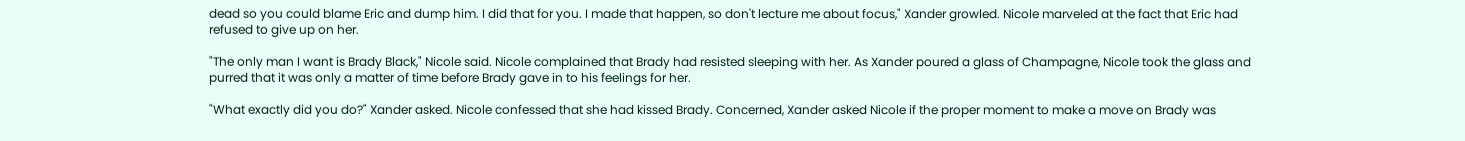dead so you could blame Eric and dump him. I did that for you. I made that happen, so don't lecture me about focus," Xander growled. Nicole marveled at the fact that Eric had refused to give up on her.

"The only man I want is Brady Black," Nicole said. Nicole complained that Brady had resisted sleeping with her. As Xander poured a glass of Champagne, Nicole took the glass and purred that it was only a matter of time before Brady gave in to his feelings for her.

"What exactly did you do?" Xander asked. Nicole confessed that she had kissed Brady. Concerned, Xander asked Nicole if the proper moment to make a move on Brady was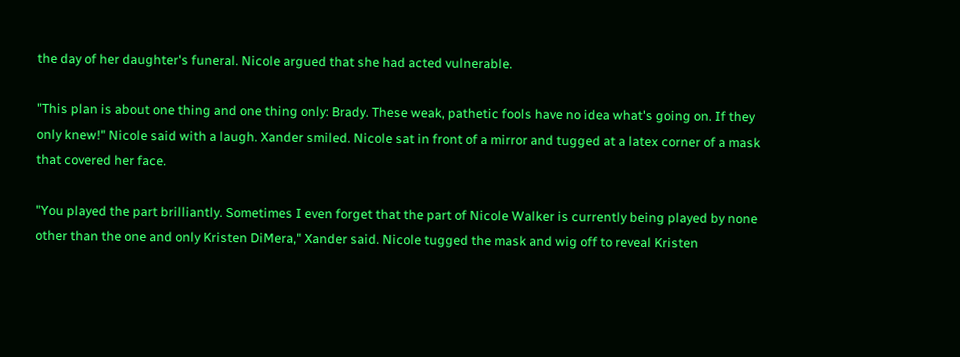the day of her daughter's funeral. Nicole argued that she had acted vulnerable.

"This plan is about one thing and one thing only: Brady. These weak, pathetic fools have no idea what's going on. If they only knew!" Nicole said with a laugh. Xander smiled. Nicole sat in front of a mirror and tugged at a latex corner of a mask that covered her face.

"You played the part brilliantly. Sometimes I even forget that the part of Nicole Walker is currently being played by none other than the one and only Kristen DiMera," Xander said. Nicole tugged the mask and wig off to reveal Kristen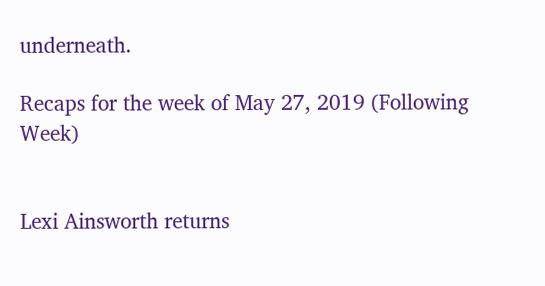underneath.

Recaps for the week of May 27, 2019 (Following Week)


Lexi Ainsworth returns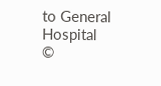to General Hospital
©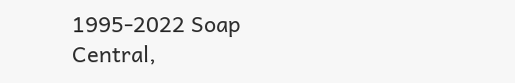1995-2022 Soap Central,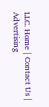LLC. Home | Contact Us | Advertising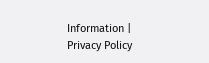Information | Privacy Policy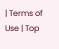| Terms of Use | Top